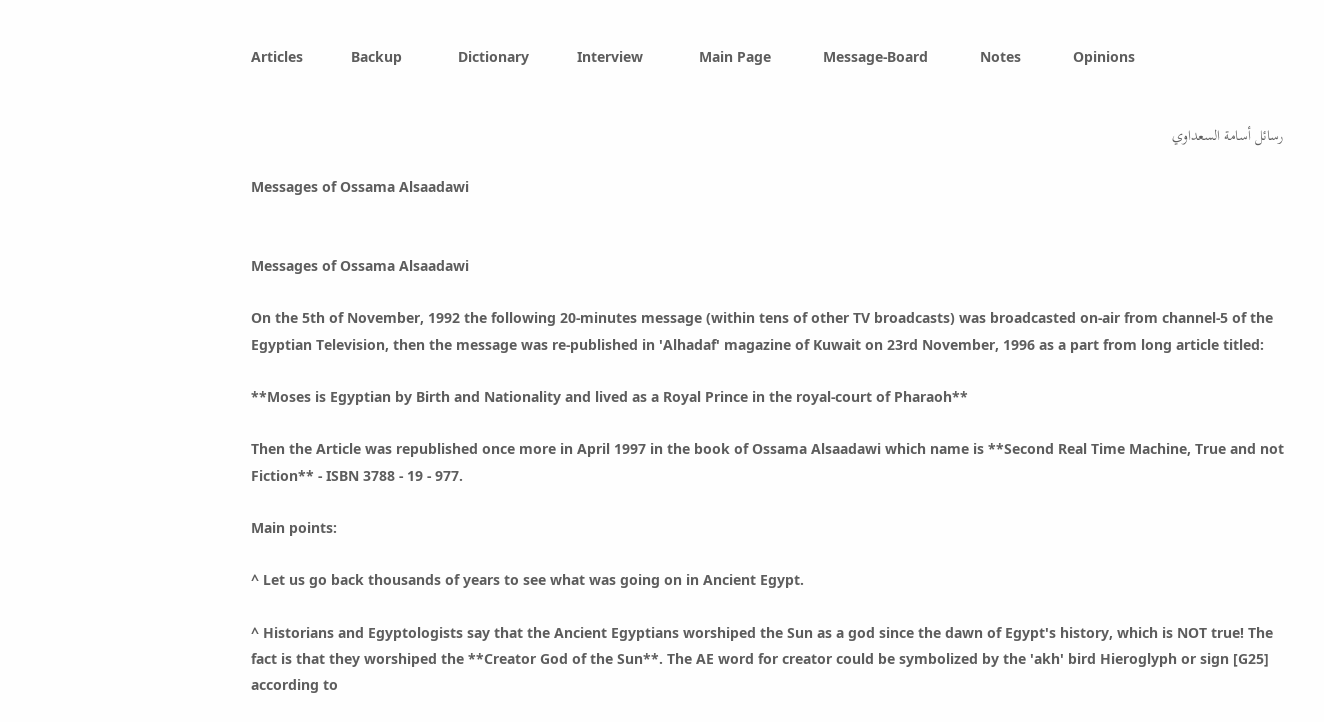Articles            Backup              Dictionary            Interview              Main Page             Message-Board             Notes             Opinions


رسائل أسامة السعداوي

Messages of Ossama Alsaadawi


Messages of Ossama Alsaadawi

On the 5th of November, 1992 the following 20-minutes message (within tens of other TV broadcasts) was broadcasted on-air from channel-5 of the Egyptian Television, then the message was re-published in 'Alhadaf' magazine of Kuwait on 23rd November, 1996 as a part from long article titled:

**Moses is Egyptian by Birth and Nationality and lived as a Royal Prince in the royal-court of Pharaoh**

Then the Article was republished once more in April 1997 in the book of Ossama Alsaadawi which name is **Second Real Time Machine, True and not Fiction** - ISBN 3788 - 19 - 977.

Main points:

^ Let us go back thousands of years to see what was going on in Ancient Egypt.

^ Historians and Egyptologists say that the Ancient Egyptians worshiped the Sun as a god since the dawn of Egypt's history, which is NOT true! The fact is that they worshiped the **Creator God of the Sun**. The AE word for creator could be symbolized by the 'akh' bird Hieroglyph or sign [G25] according to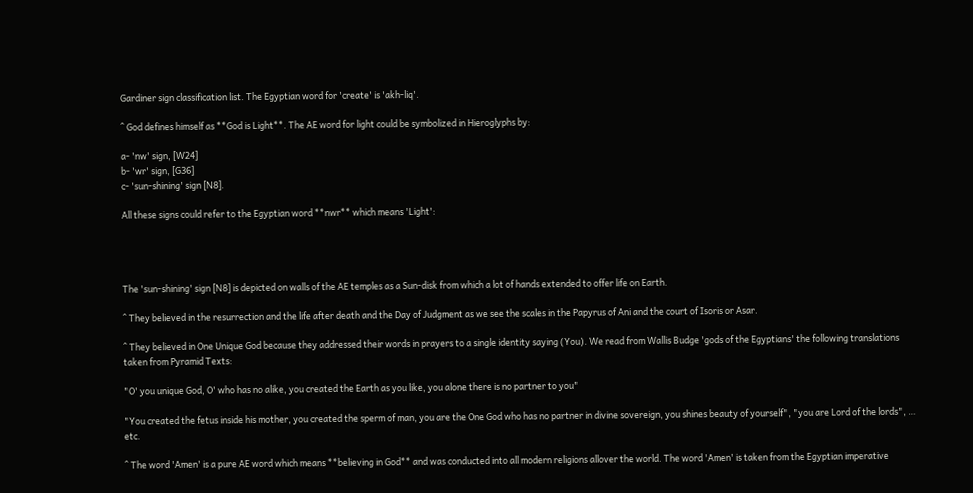Gardiner sign classification list. The Egyptian word for 'create' is 'akh-liq'.

^ God defines himself as **God is Light**. The AE word for light could be symbolized in Hieroglyphs by:

a- 'nw' sign, [W24]
b- 'wr' sign, [G36]
c- 'sun-shining' sign [N8].

All these signs could refer to the Egyptian word **nwr** which means 'Light':




The 'sun-shining' sign [N8] is depicted on walls of the AE temples as a Sun-disk from which a lot of hands extended to offer life on Earth.

^ They believed in the resurrection and the life after death and the Day of Judgment as we see the scales in the Papyrus of Ani and the court of Isoris or Asar.

^ They believed in One Unique God because they addressed their words in prayers to a single identity saying (You). We read from Wallis Budge 'gods of the Egyptians' the following translations taken from Pyramid Texts:

"O' you unique God, O' who has no alike, you created the Earth as you like, you alone there is no partner to you"

"You created the fetus inside his mother, you created the sperm of man, you are the One God who has no partner in divine sovereign, you shines beauty of yourself", "you are Lord of the lords", … etc.

^ The word 'Amen' is a pure AE word which means **believing in God** and was conducted into all modern religions allover the world. The word 'Amen' is taken from the Egyptian imperative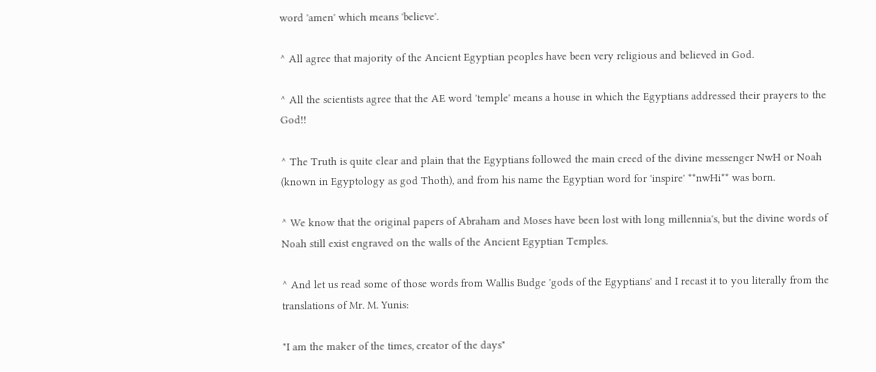word 'amen' which means 'believe'.

^ All agree that majority of the Ancient Egyptian peoples have been very religious and believed in God.

^ All the scientists agree that the AE word 'temple' means a house in which the Egyptians addressed their prayers to the God!!

^ The Truth is quite clear and plain that the Egyptians followed the main creed of the divine messenger NwH or Noah (known in Egyptology as god Thoth), and from his name the Egyptian word for 'inspire' **nwHi** was born.

^ We know that the original papers of Abraham and Moses have been lost with long millennia's, but the divine words of Noah still exist engraved on the walls of the Ancient Egyptian Temples.

^ And let us read some of those words from Wallis Budge 'gods of the Egyptians' and I recast it to you literally from the translations of Mr. M. Yunis:

"I am the maker of the times, creator of the days"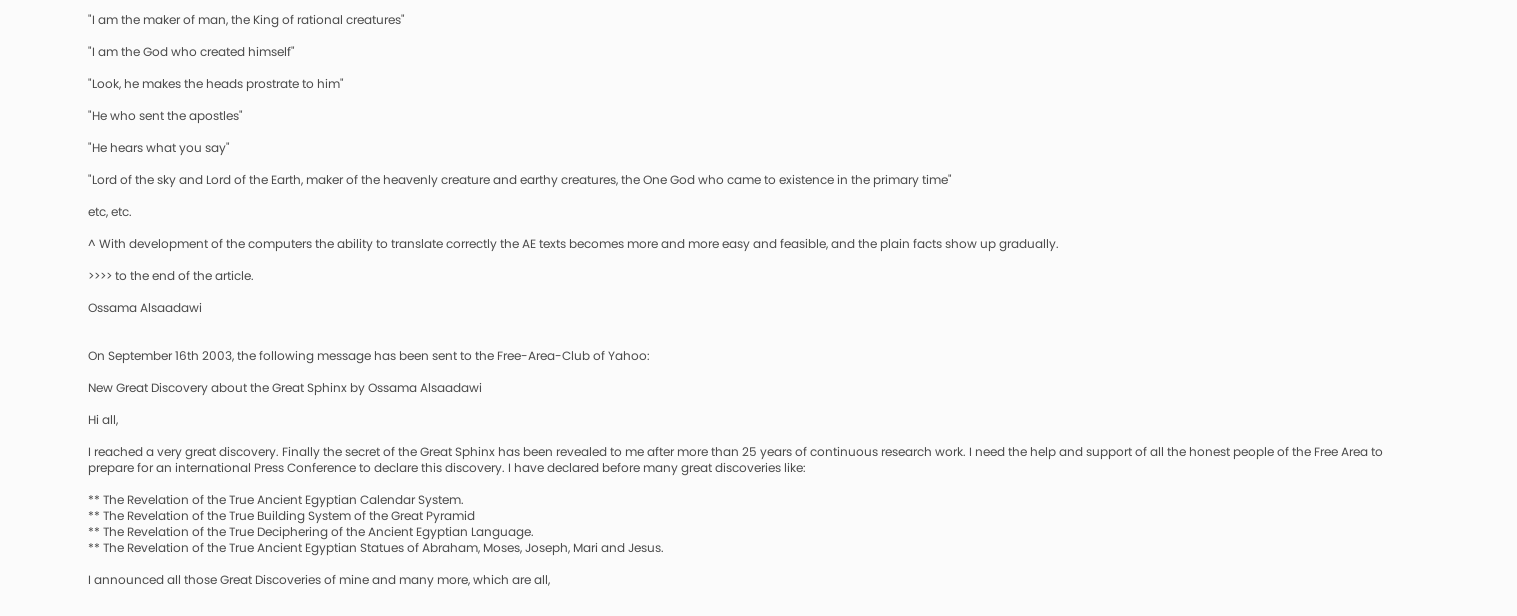"I am the maker of man, the King of rational creatures"

"I am the God who created himself"

"Look, he makes the heads prostrate to him"

"He who sent the apostles"

"He hears what you say"

"Lord of the sky and Lord of the Earth, maker of the heavenly creature and earthy creatures, the One God who came to existence in the primary time"

etc, etc.

^ With development of the computers the ability to translate correctly the AE texts becomes more and more easy and feasible, and the plain facts show up gradually.

>>>> to the end of the article.

Ossama Alsaadawi


On September 16th 2003, the following message has been sent to the Free-Area-Club of Yahoo:

New Great Discovery about the Great Sphinx by Ossama Alsaadawi

Hi all,

I reached a very great discovery. Finally the secret of the Great Sphinx has been revealed to me after more than 25 years of continuous research work. I need the help and support of all the honest people of the Free Area to prepare for an international Press Conference to declare this discovery. I have declared before many great discoveries like:

** The Revelation of the True Ancient Egyptian Calendar System.
** The Revelation of the True Building System of the Great Pyramid
** The Revelation of the True Deciphering of the Ancient Egyptian Language.
** The Revelation of the True Ancient Egyptian Statues of Abraham, Moses, Joseph, Mari and Jesus.

I announced all those Great Discoveries of mine and many more, which are all,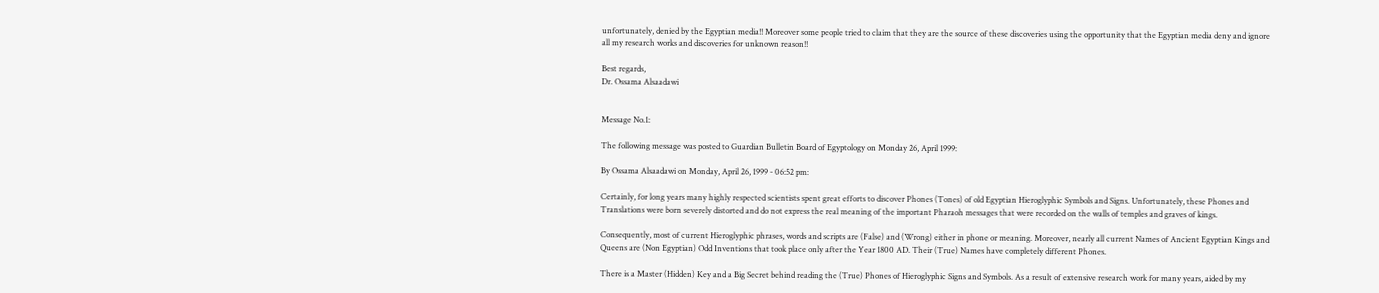unfortunately, denied by the Egyptian media!! Moreover some people tried to claim that they are the source of these discoveries using the opportunity that the Egyptian media deny and ignore all my research works and discoveries for unknown reason!!

Best regards,
Dr. Ossama Alsaadawi


Message No.1:

The following message was posted to Guardian Bulletin Board of Egyptology on Monday 26, April 1999:

By Ossama Alsaadawi on Monday, April 26, 1999 - 06:52 pm:

Certainly, for long years many highly respected scientists spent great efforts to discover Phones (Tones) of old Egyptian Hieroglyphic Symbols and Signs. Unfortunately, these Phones and Translations were born severely distorted and do not express the real meaning of the important Pharaoh messages that were recorded on the walls of temples and graves of kings.

Consequently, most of current Hieroglyphic phrases, words and scripts are (False) and (Wrong) either in phone or meaning. Moreover, nearly all current Names of Ancient Egyptian Kings and Queens are (Non Egyptian) Odd Inventions that took place only after the Year 1800 AD. Their (True) Names have completely different Phones.

There is a Master (Hidden) Key and a Big Secret behind reading the (True) Phones of Hieroglyphic Signs and Symbols. As a result of extensive research work for many years, aided by my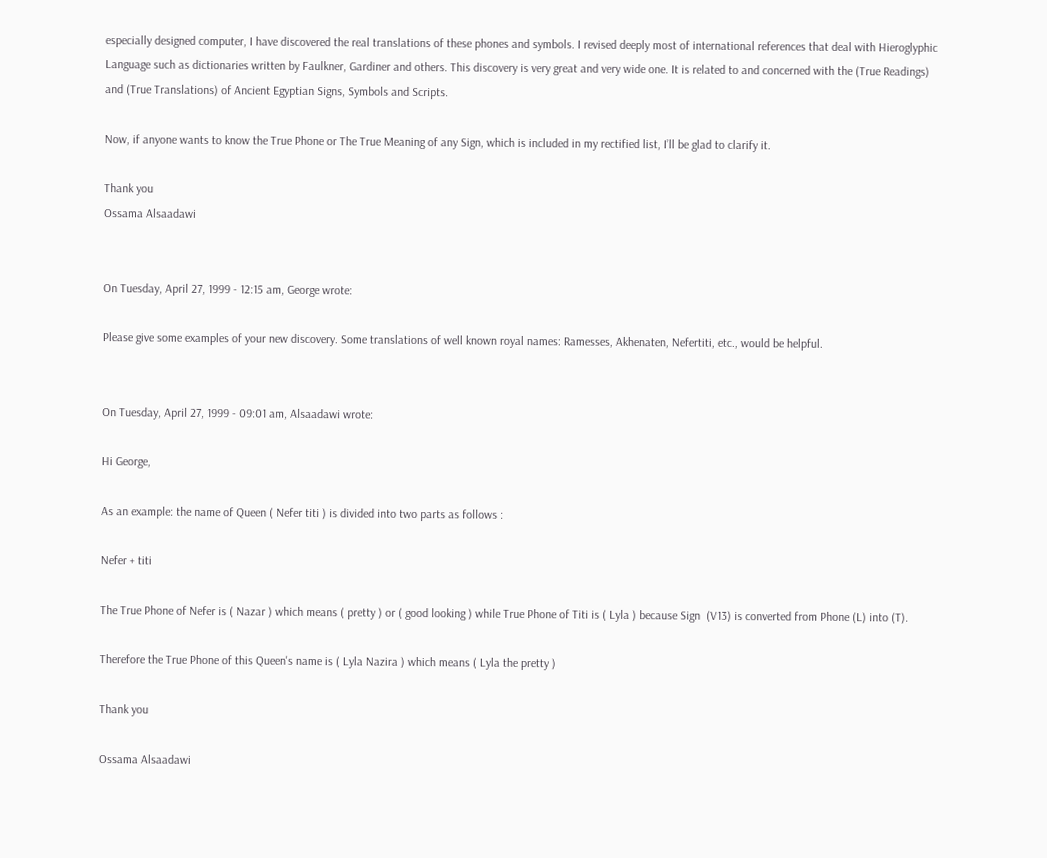especially designed computer, I have discovered the real translations of these phones and symbols. I revised deeply most of international references that deal with Hieroglyphic Language such as dictionaries written by Faulkner, Gardiner and others. This discovery is very great and very wide one. It is related to and concerned with the (True Readings) and (True Translations) of Ancient Egyptian Signs, Symbols and Scripts.

Now, if anyone wants to know the True Phone or The True Meaning of any Sign, which is included in my rectified list, I’ll be glad to clarify it.

Thank you
Ossama Alsaadawi


On Tuesday, April 27, 1999 - 12:15 am, George wrote:

Please give some examples of your new discovery. Some translations of well known royal names: Ramesses, Akhenaten, Nefertiti, etc., would be helpful.


On Tuesday, April 27, 1999 - 09:01 am, Alsaadawi wrote:

Hi George,

As an example: the name of Queen ( Nefer titi ) is divided into two parts as follows :

Nefer + titi

The True Phone of Nefer is ( Nazar ) which means ( pretty ) or ( good looking ) while True Phone of Titi is ( Lyla ) because Sign  (V13) is converted from Phone (L) into (T).

Therefore the True Phone of this Queen's name is ( Lyla Nazira ) which means ( Lyla the pretty )

Thank you

Ossama Alsaadawi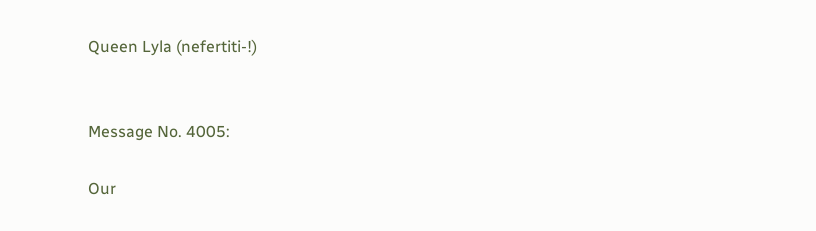Queen Lyla (nefertiti-!)


Message No. 4005:

Our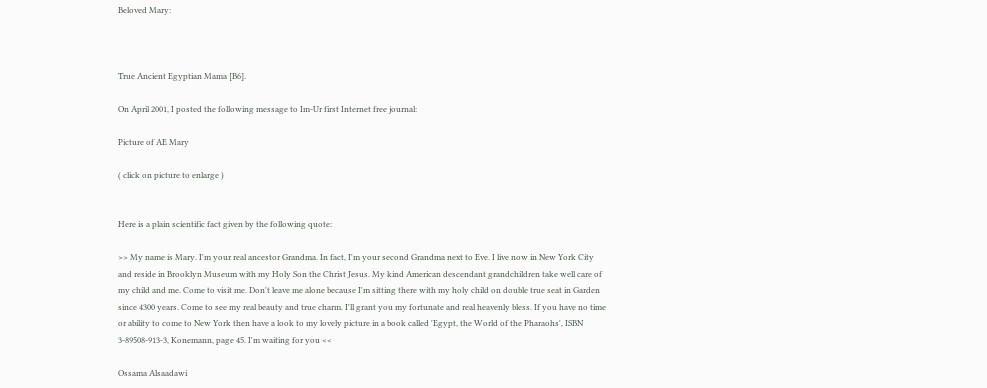Beloved Mary:



True Ancient Egyptian Mama [B6].

On April 2001, I posted the following message to Im-Ur first Internet free journal:

Picture of AE Mary

( click on picture to enlarge )


Here is a plain scientific fact given by the following quote:

>> My name is Mary. I'm your real ancestor Grandma. In fact, I'm your second Grandma next to Eve. I live now in New York City and reside in Brooklyn Museum with my Holy Son the Christ Jesus. My kind American descendant grandchildren take well care of my child and me. Come to visit me. Don't leave me alone because I'm sitting there with my holy child on double true seat in Garden since 4300 years. Come to see my real beauty and true charm. I'll grant you my fortunate and real heavenly bless. If you have no time or ability to come to New York then have a look to my lovely picture in a book called 'Egypt, the World of the Pharaohs', ISBN 3-89508-913-3, Konemann, page 45. I'm waiting for you <<

Ossama Alsaadawi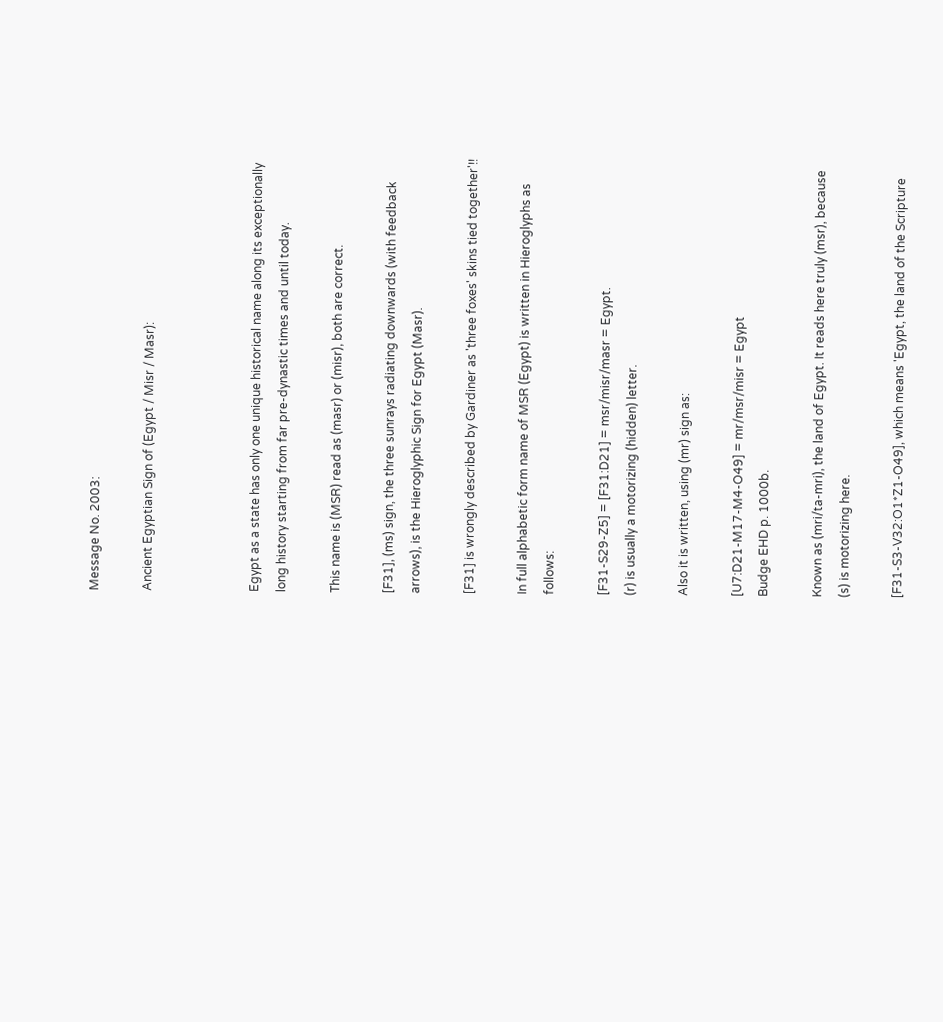Message No. 2003:

Ancient Egyptian Sign of (Egypt / Misr / Masr):



Egypt as a state has only one unique historical name along its exceptionally long history starting from far pre-dynastic times and until today.

This name is (MSR) read as (masr) or (misr), both are correct.

[F31], (ms) sign, the three sunrays radiating downwards (with feedback arrows), is the Hieroglyphic Sign for Egypt (Masr).

[F31] is wrongly described by Gardiner as 'three foxes' skins tied together'!!

In full alphabetic form name of MSR (Egypt) is written in Hieroglyphs as follows:

[F31-S29-Z5] = [F31:D21] = msr/misr/masr = Egypt.
(r) is usually a motorizing (hidden) letter.

Also it is written, using (mr) sign as:

[U7:D21-M17-M4-O49] = mr/msr/misr = Egypt
Budge EHD p. 1000b.

Known as (mri/ta-mri), the land of Egypt. It reads here truly (msr), because (s) is motorizing here.

[F31-S3-V32:O1*Z1-O49], which means 'Egypt, the land of the Scripture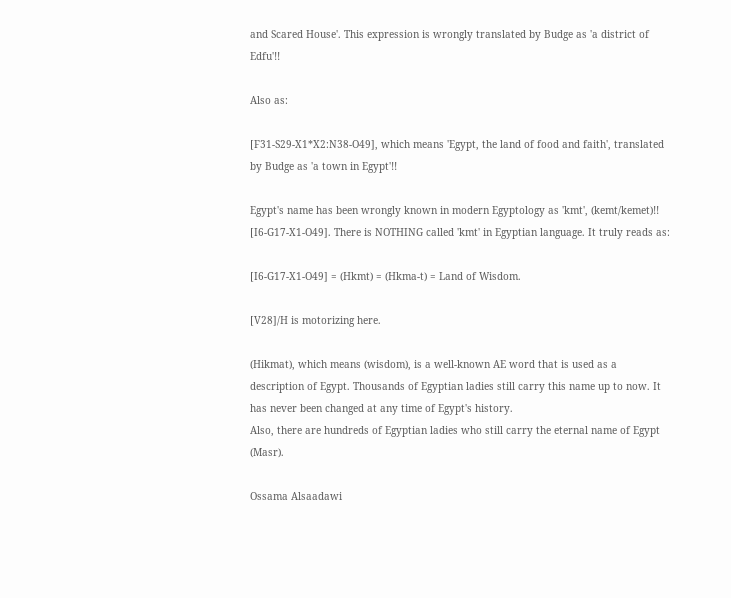and Scared House'. This expression is wrongly translated by Budge as 'a district of Edfu'!!

Also as:

[F31-S29-X1*X2:N38-O49], which means 'Egypt, the land of food and faith', translated by Budge as 'a town in Egypt'!!

Egypt's name has been wrongly known in modern Egyptology as 'kmt', (kemt/kemet)!! [I6-G17-X1-O49]. There is NOTHING called 'kmt' in Egyptian language. It truly reads as:

[I6-G17-X1-O49] = (Hkmt) = (Hkma-t) = Land of Wisdom.

[V28]/H is motorizing here.

(Hikmat), which means (wisdom), is a well-known AE word that is used as a description of Egypt. Thousands of Egyptian ladies still carry this name up to now. It has never been changed at any time of Egypt's history.
Also, there are hundreds of Egyptian ladies who still carry the eternal name of Egypt (Masr).

Ossama Alsaadawi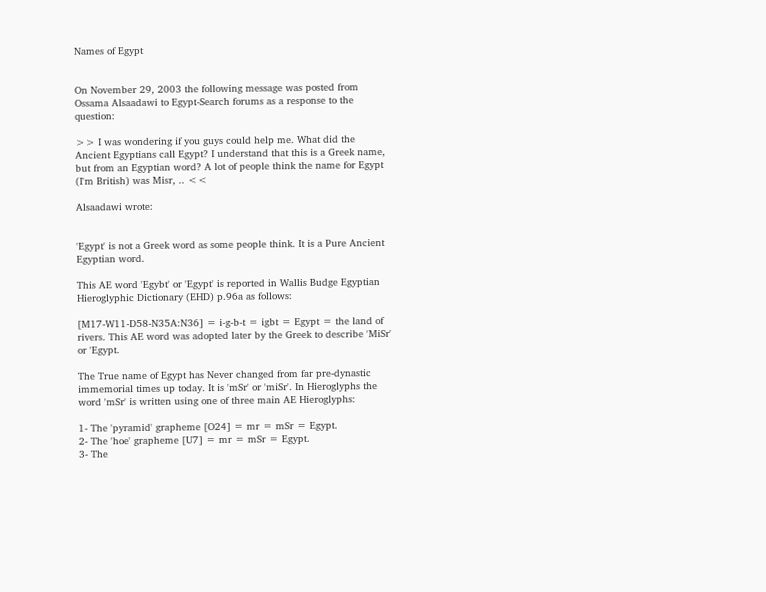Names of Egypt


On November 29, 2003 the following message was posted from Ossama Alsaadawi to Egypt-Search forums as a response to the question:

>> I was wondering if you guys could help me. What did the Ancient Egyptians call Egypt? I understand that this is a Greek name, but from an Egyptian word? A lot of people think the name for Egypt (I'm British) was Misr, .. <<

Alsaadawi wrote:


'Egypt' is not a Greek word as some people think. It is a Pure Ancient Egyptian word.

This AE word 'Egybt' or 'Egypt' is reported in Wallis Budge Egyptian Hieroglyphic Dictionary (EHD) p.96a as follows:

[M17-W11-D58-N35A:N36] = i-g-b-t = igbt = Egypt = the land of rivers. This AE word was adopted later by the Greek to describe 'MiSr' or 'Egypt.

The True name of Egypt has Never changed from far pre-dynastic immemorial times up today. It is 'mSr' or 'miSr'. In Hieroglyphs the word 'mSr' is written using one of three main AE Hieroglyphs:

1- The 'pyramid' grapheme [O24] = mr = mSr = Egypt.
2- The 'hoe' grapheme [U7] = mr = mSr = Egypt.
3- The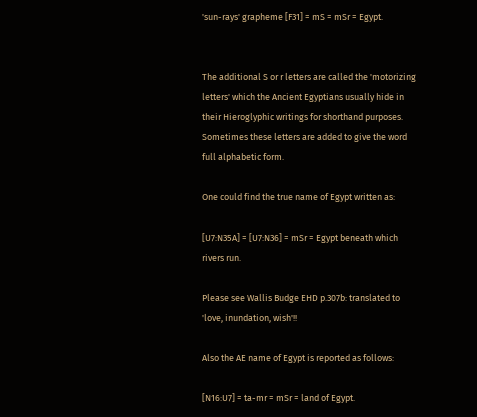'sun-rays' grapheme [F31] = mS = mSr = Egypt.


The additional S or r letters are called the 'motorizing letters' which the Ancient Egyptians usually hide in their Hieroglyphic writings for shorthand purposes. Sometimes these letters are added to give the word full alphabetic form.

One could find the true name of Egypt written as:

[U7:N35A] = [U7:N36] = mSr = Egypt beneath which rivers run.

Please see Wallis Budge EHD p.307b: translated to 'love, inundation, wish'!!

Also the AE name of Egypt is reported as follows:

[N16:U7] = ta-mr = mSr = land of Egypt.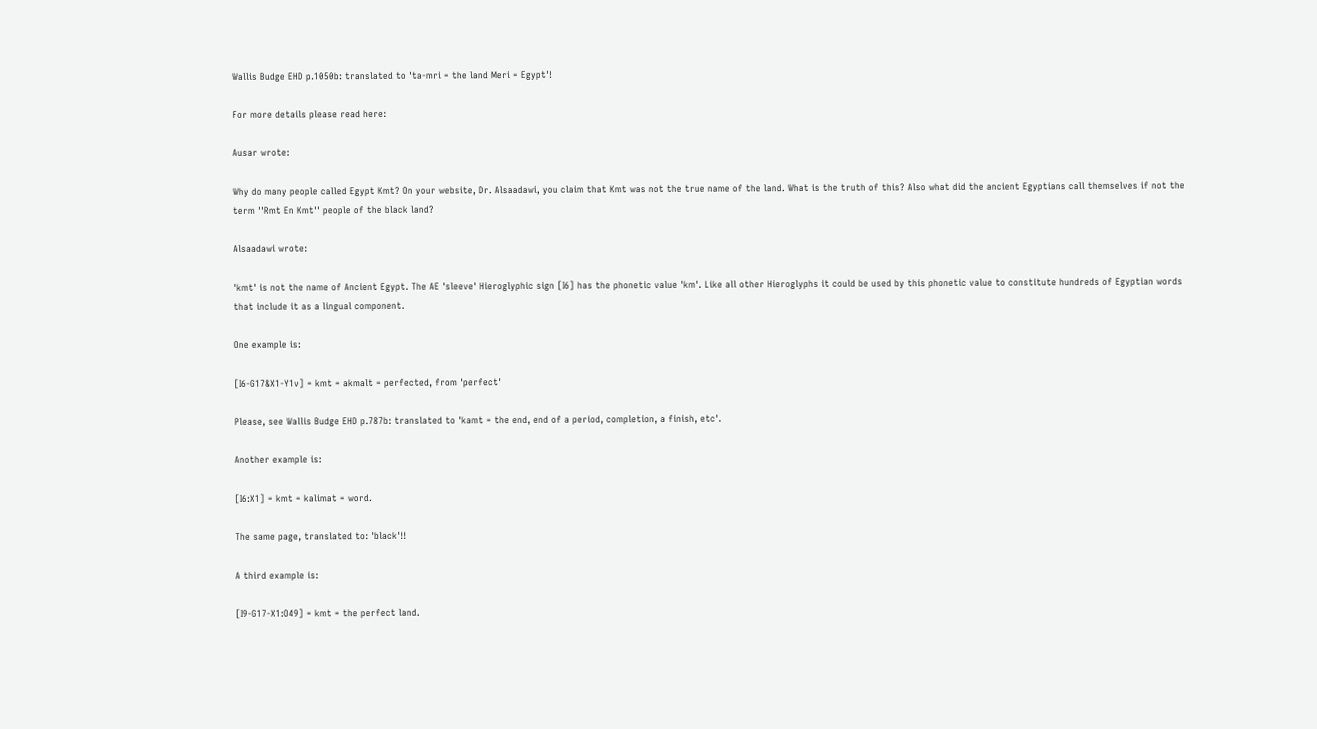Wallis Budge EHD p.1050b: translated to 'ta-mri = the land Meri = Egypt'!

For more details please read here:

Ausar wrote:

Why do many people called Egypt Kmt? On your website, Dr. Alsaadawi, you claim that Kmt was not the true name of the land. What is the truth of this? Also what did the ancient Egyptians call themselves if not the term ''Rmt En Kmt'' people of the black land?

Alsaadawi wrote:

'kmt' is not the name of Ancient Egypt. The AE 'sleeve' Hieroglyphic sign [I6] has the phonetic value 'km'. Like all other Hieroglyphs it could be used by this phonetic value to constitute hundreds of Egyptian words that include it as a lingual component.

One example is:

[I6-G17&X1-Y1v] = kmt = akmalt = perfected, from 'perfect'

Please, see Wallis Budge EHD p.787b: translated to 'kamt = the end, end of a period, completion, a finish, etc'.

Another example is:

[I6:X1] = kmt = kalimat = word.

The same page, translated to: 'black'!!

A third example is:

[I9-G17-X1:O49] = kmt = the perfect land.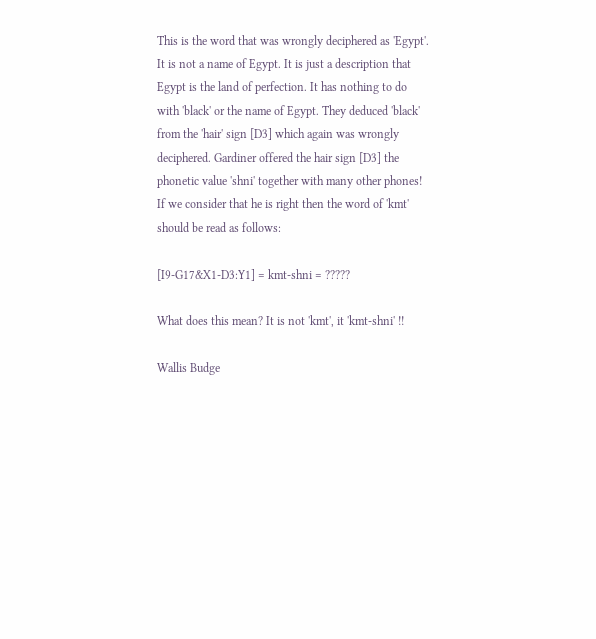This is the word that was wrongly deciphered as 'Egypt'. It is not a name of Egypt. It is just a description that Egypt is the land of perfection. It has nothing to do with 'black' or the name of Egypt. They deduced 'black' from the 'hair' sign [D3] which again was wrongly deciphered. Gardiner offered the hair sign [D3] the phonetic value 'shni' together with many other phones! If we consider that he is right then the word of 'kmt' should be read as follows:

[I9-G17&X1-D3:Y1] = kmt-shni = ?????

What does this mean? It is not 'kmt', it 'kmt-shni' !!

Wallis Budge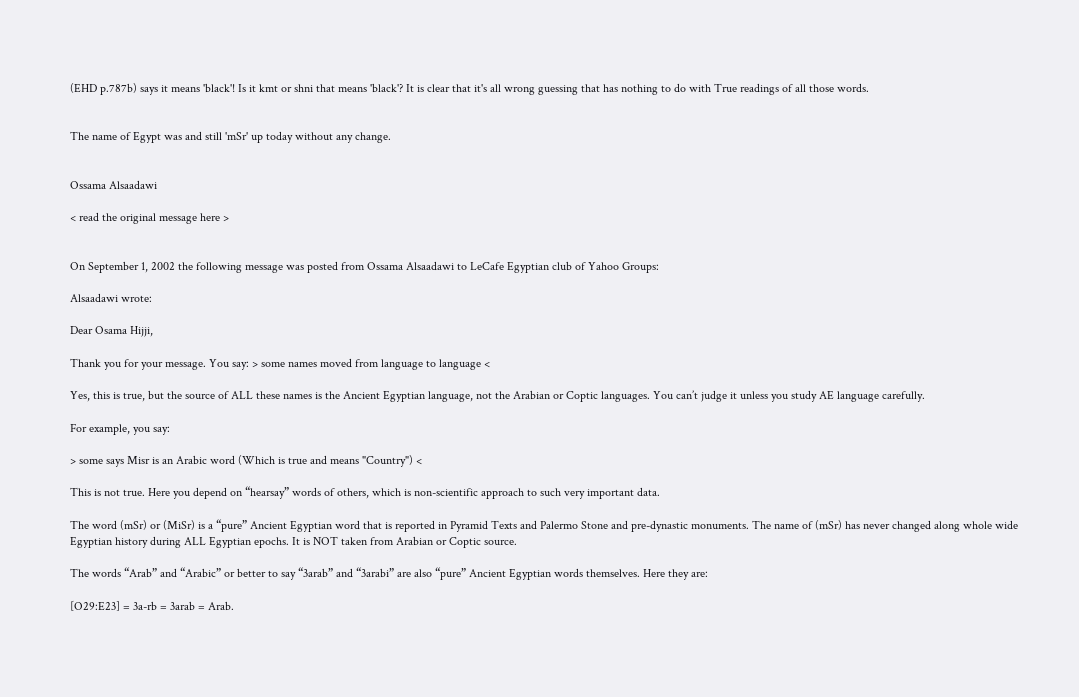(EHD p.787b) says it means 'black'! Is it kmt or shni that means 'black'? It is clear that it's all wrong guessing that has nothing to do with True readings of all those words.


The name of Egypt was and still 'mSr' up today without any change.


Ossama Alsaadawi

< read the original message here >


On September 1, 2002 the following message was posted from Ossama Alsaadawi to LeCafe Egyptian club of Yahoo Groups:

Alsaadawi wrote:

Dear Osama Hijji,

Thank you for your message. You say: > some names moved from language to language <

Yes, this is true, but the source of ALL these names is the Ancient Egyptian language, not the Arabian or Coptic languages. You can’t judge it unless you study AE language carefully.

For example, you say:

> some says Misr is an Arabic word (Which is true and means "Country") <

This is not true. Here you depend on “hearsay” words of others, which is non-scientific approach to such very important data.

The word (mSr) or (MiSr) is a “pure” Ancient Egyptian word that is reported in Pyramid Texts and Palermo Stone and pre-dynastic monuments. The name of (mSr) has never changed along whole wide Egyptian history during ALL Egyptian epochs. It is NOT taken from Arabian or Coptic source.

The words “Arab” and “Arabic” or better to say “3arab” and “3arabi” are also “pure” Ancient Egyptian words themselves. Here they are:

[O29:E23] = 3a-rb = 3arab = Arab.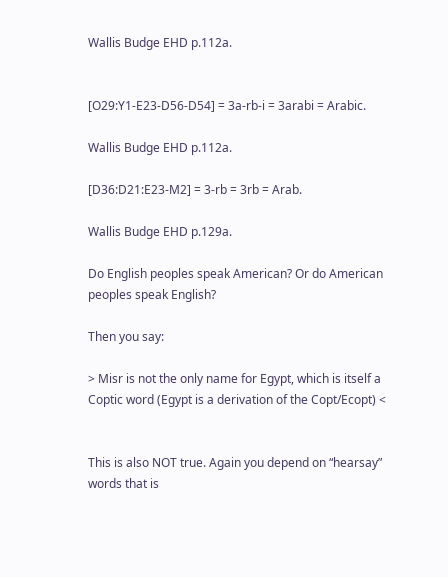Wallis Budge EHD p.112a.


[O29:Y1-E23-D56-D54] = 3a-rb-i = 3arabi = Arabic.

Wallis Budge EHD p.112a.

[D36:D21:E23-M2] = 3-rb = 3rb = Arab.

Wallis Budge EHD p.129a.

Do English peoples speak American? Or do American peoples speak English?

Then you say:

> Misr is not the only name for Egypt, which is itself a Coptic word (Egypt is a derivation of the Copt/Ecopt) <


This is also NOT true. Again you depend on “hearsay” words that is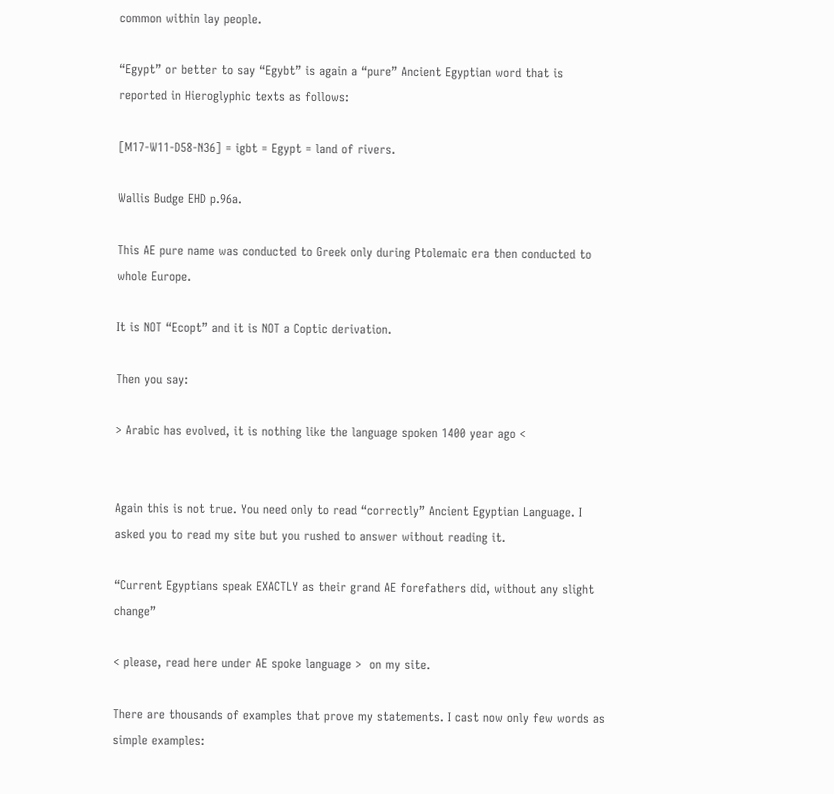common within lay people.

“Egypt” or better to say “Egybt” is again a “pure” Ancient Egyptian word that is reported in Hieroglyphic texts as follows:

[M17-W11-D58-N36] = igbt = Egypt = land of rivers.

Wallis Budge EHD p.96a.

This AE pure name was conducted to Greek only during Ptolemaic era then conducted to whole Europe.

It is NOT “Ecopt” and it is NOT a Coptic derivation.

Then you say:

> Arabic has evolved, it is nothing like the language spoken 1400 year ago <


Again this is not true. You need only to read “correctly” Ancient Egyptian Language. I asked you to read my site but you rushed to answer without reading it.

“Current Egyptians speak EXACTLY as their grand AE forefathers did, without any slight change”

< please, read here under AE spoke language >  on my site.

There are thousands of examples that prove my statements. I cast now only few words as simple examples: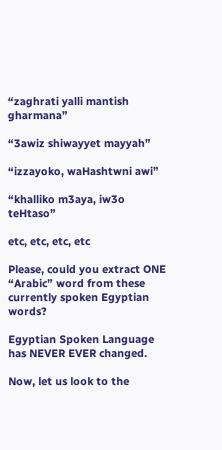“zaghrati yalli mantish gharmana”

“3awiz shiwayyet mayyah”

“izzayoko, waHashtwni awi”

“khalliko m3aya, iw3o teHtaso”

etc, etc, etc, etc

Please, could you extract ONE “Arabic” word from these currently spoken Egyptian words?

Egyptian Spoken Language has NEVER EVER changed.

Now, let us look to the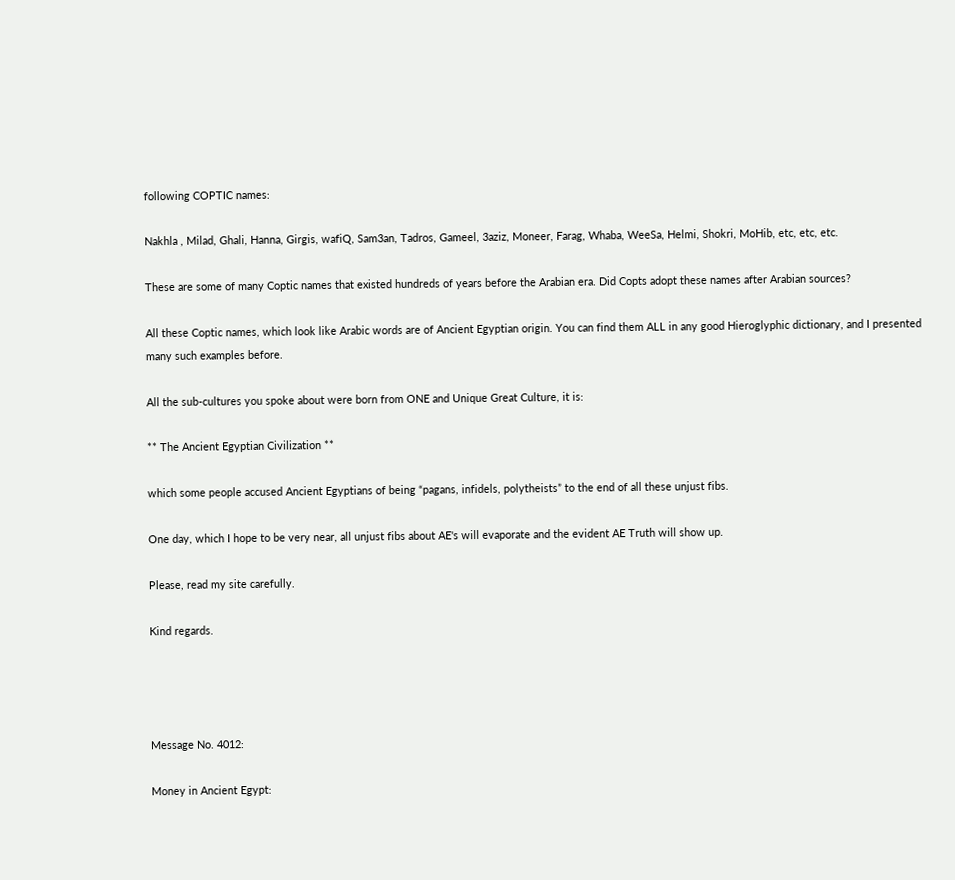following COPTIC names:

Nakhla , Milad, Ghali, Hanna, Girgis, wafiQ, Sam3an, Tadros, Gameel, 3aziz, Moneer, Farag, Whaba, WeeSa, Helmi, Shokri, MoHib, etc, etc, etc.

These are some of many Coptic names that existed hundreds of years before the Arabian era. Did Copts adopt these names after Arabian sources?

All these Coptic names, which look like Arabic words are of Ancient Egyptian origin. You can find them ALL in any good Hieroglyphic dictionary, and I presented many such examples before.

All the sub-cultures you spoke about were born from ONE and Unique Great Culture, it is:

** The Ancient Egyptian Civilization **

which some people accused Ancient Egyptians of being “pagans, infidels, polytheists” to the end of all these unjust fibs.

One day, which I hope to be very near, all unjust fibs about AE's will evaporate and the evident AE Truth will show up.

Please, read my site carefully.

Kind regards.




Message No. 4012:

Money in Ancient Egypt: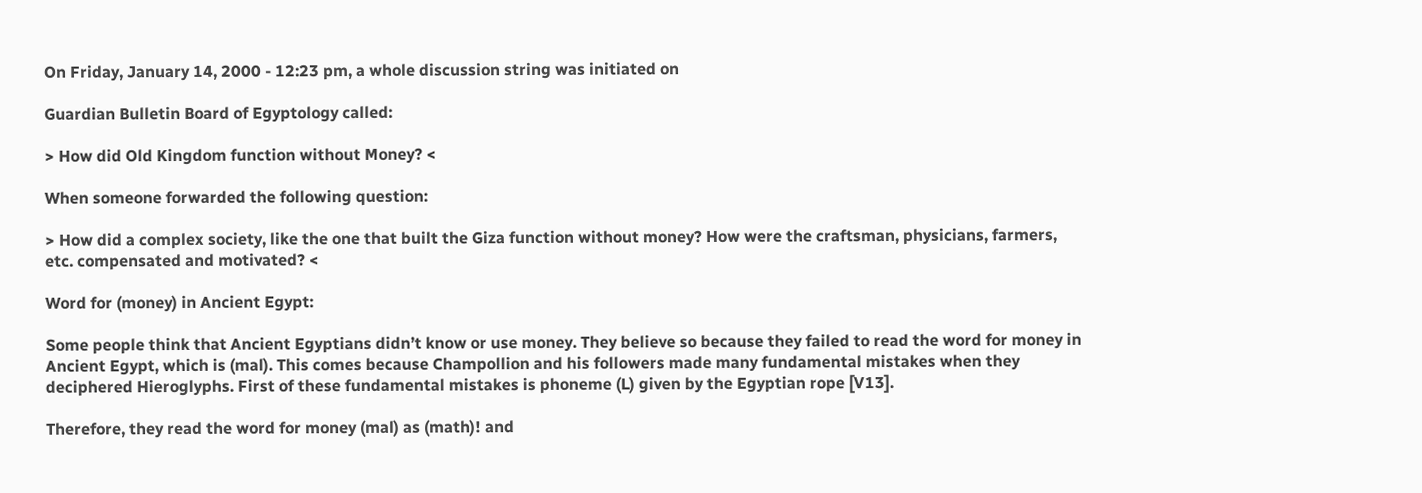On Friday, January 14, 2000 - 12:23 pm, a whole discussion string was initiated on

Guardian Bulletin Board of Egyptology called:

> How did Old Kingdom function without Money? <

When someone forwarded the following question:

> How did a complex society, like the one that built the Giza function without money? How were the craftsman, physicians, farmers, etc. compensated and motivated? <

Word for (money) in Ancient Egypt:

Some people think that Ancient Egyptians didn’t know or use money. They believe so because they failed to read the word for money in Ancient Egypt, which is (mal). This comes because Champollion and his followers made many fundamental mistakes when they deciphered Hieroglyphs. First of these fundamental mistakes is phoneme (L) given by the Egyptian rope [V13].

Therefore, they read the word for money (mal) as (math)! and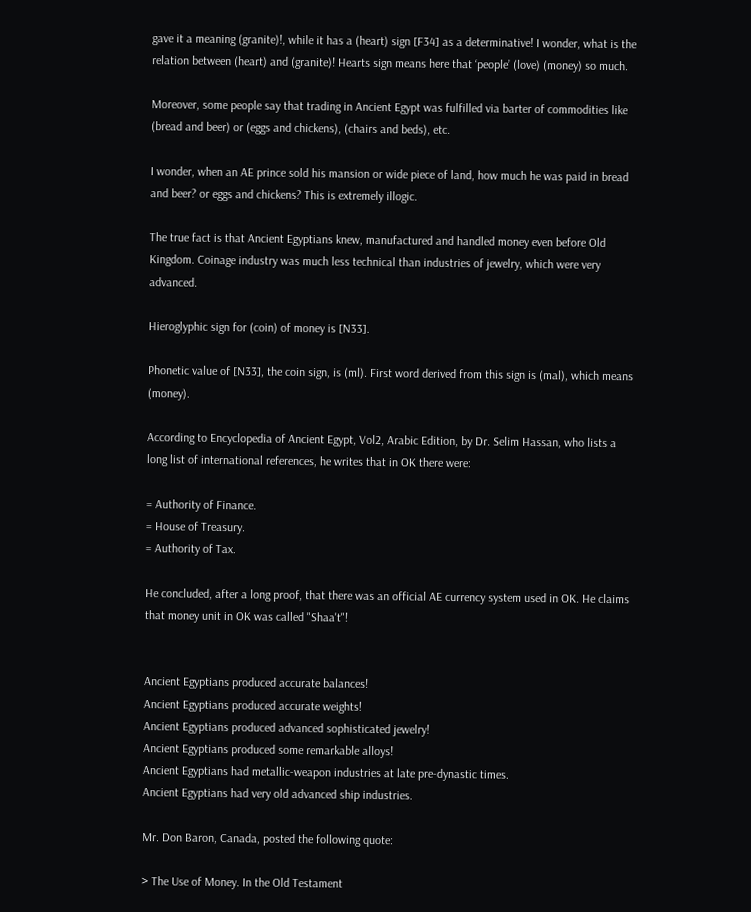gave it a meaning (granite)!, while it has a (heart) sign [F34] as a determinative! I wonder, what is the relation between (heart) and (granite)! Hearts sign means here that ‘people’ (love) (money) so much.

Moreover, some people say that trading in Ancient Egypt was fulfilled via barter of commodities like (bread and beer) or (eggs and chickens), (chairs and beds), etc.

I wonder, when an AE prince sold his mansion or wide piece of land, how much he was paid in bread and beer? or eggs and chickens? This is extremely illogic.

The true fact is that Ancient Egyptians knew, manufactured and handled money even before Old Kingdom. Coinage industry was much less technical than industries of jewelry, which were very advanced.

Hieroglyphic sign for (coin) of money is [N33].

Phonetic value of [N33], the coin sign, is (ml). First word derived from this sign is (mal), which means (money).

According to Encyclopedia of Ancient Egypt, Vol2, Arabic Edition, by Dr. Selim Hassan, who lists a long list of international references, he writes that in OK there were:

= Authority of Finance.
= House of Treasury.
= Authority of Tax.

He concluded, after a long proof, that there was an official AE currency system used in OK. He claims that money unit in OK was called "Shaa't"!


Ancient Egyptians produced accurate balances!
Ancient Egyptians produced accurate weights!
Ancient Egyptians produced advanced sophisticated jewelry!
Ancient Egyptians produced some remarkable alloys!
Ancient Egyptians had metallic-weapon industries at late pre-dynastic times.
Ancient Egyptians had very old advanced ship industries.

Mr. Don Baron, Canada, posted the following quote:

> The Use of Money. In the Old Testament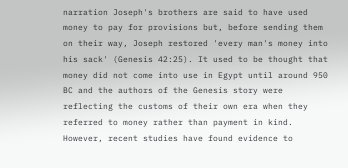narration Joseph's brothers are said to have used money to pay for provisions but, before sending them on their way, Joseph restored 'every man's money into his sack' (Genesis 42:25). It used to be thought that money did not come into use in Egypt until around 950 BC and the authors of the Genesis story were reflecting the customs of their own era when they referred to money rather than payment in kind. However, recent studies have found evidence to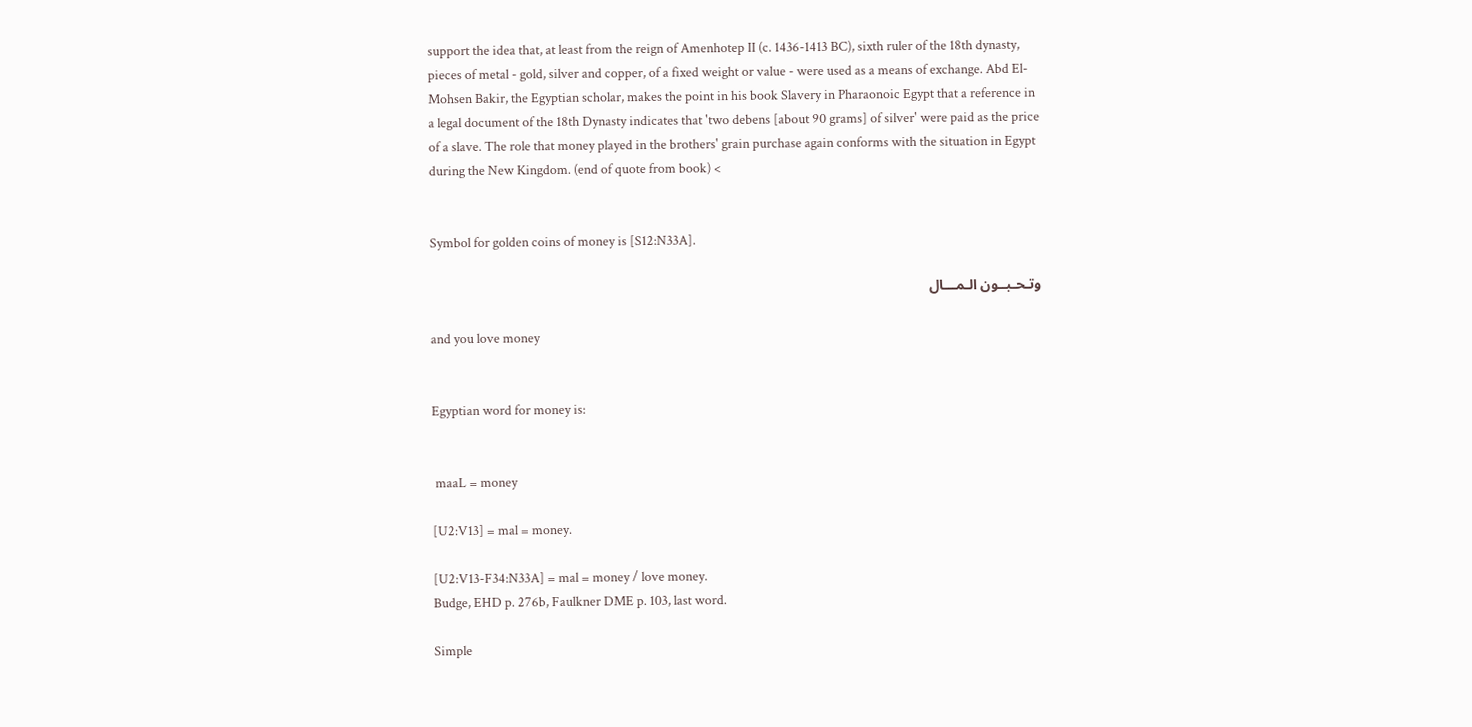support the idea that, at least from the reign of Amenhotep II (c. 1436-1413 BC), sixth ruler of the 18th dynasty, pieces of metal - gold, silver and copper, of a fixed weight or value - were used as a means of exchange. Abd El-Mohsen Bakir, the Egyptian scholar, makes the point in his book Slavery in Pharaonoic Egypt that a reference in a legal document of the 18th Dynasty indicates that 'two debens [about 90 grams] of silver' were paid as the price of a slave. The role that money played in the brothers' grain purchase again conforms with the situation in Egypt during the New Kingdom. (end of quote from book) <


Symbol for golden coins of money is [S12:N33A].

وتـحـبــون الـمـــال

and you love money


Egyptian word for money is:


 maaL = money

[U2:V13] = mal = money.

[U2:V13-F34:N33A] = mal = money / love money.
Budge, EHD p. 276b, Faulkner DME p. 103, last word.

Simple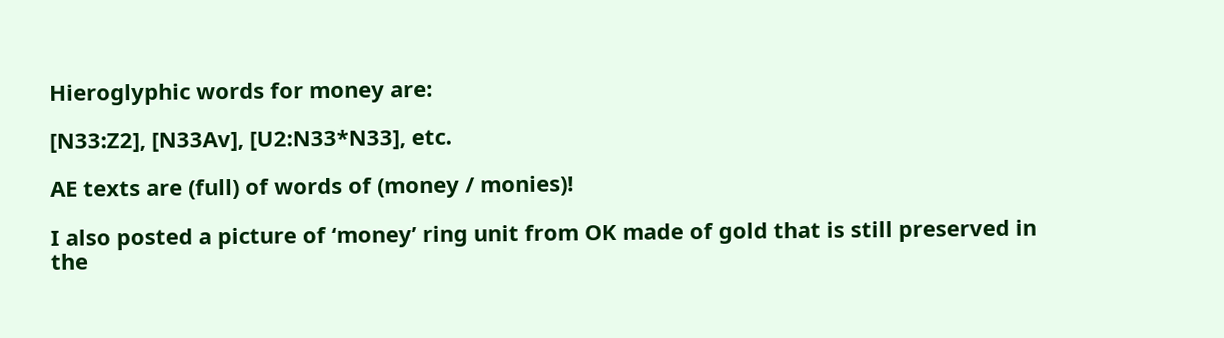Hieroglyphic words for money are:

[N33:Z2], [N33Av], [U2:N33*N33], etc.

AE texts are (full) of words of (money / monies)!

I also posted a picture of ‘money’ ring unit from OK made of gold that is still preserved in the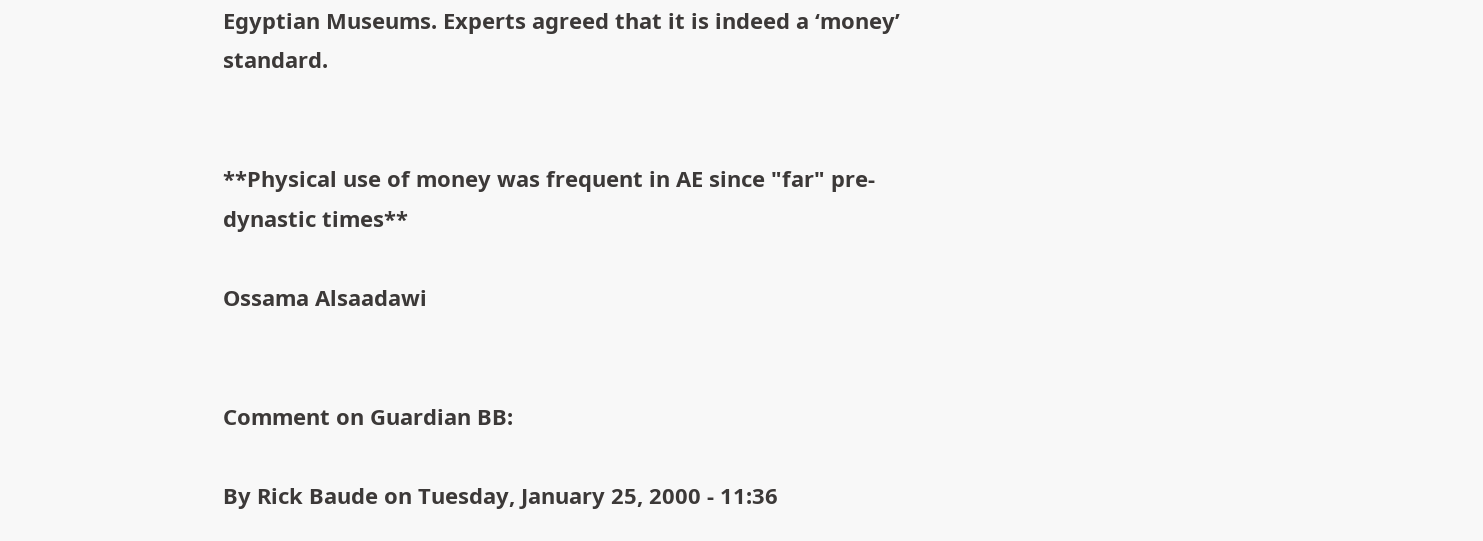Egyptian Museums. Experts agreed that it is indeed a ‘money’ standard.


**Physical use of money was frequent in AE since "far" pre-dynastic times**

Ossama Alsaadawi


Comment on Guardian BB:

By Rick Baude on Tuesday, January 25, 2000 - 11:36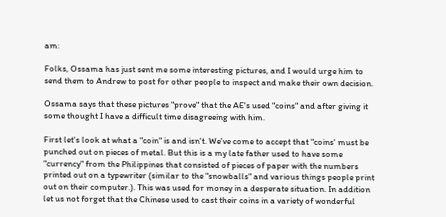am:

Folks, Ossama has just sent me some interesting pictures, and I would urge him to send them to Andrew to post for other people to inspect and make their own decision.

Ossama says that these pictures "prove" that the AE's used "coins" and after giving it some thought I have a difficult time disagreeing with him.

First let's look at what a "coin" is and isn't. We've come to accept that "coins' must be punched out on pieces of metal. But this is a my late father used to have some "currency" from the Philippines that consisted of pieces of paper with the numbers printed out on a typewriter (similar to the "snowballs" and various things people print out on their computer.). This was used for money in a desperate situation. In addition let us not forget that the Chinese used to cast their coins in a variety of wonderful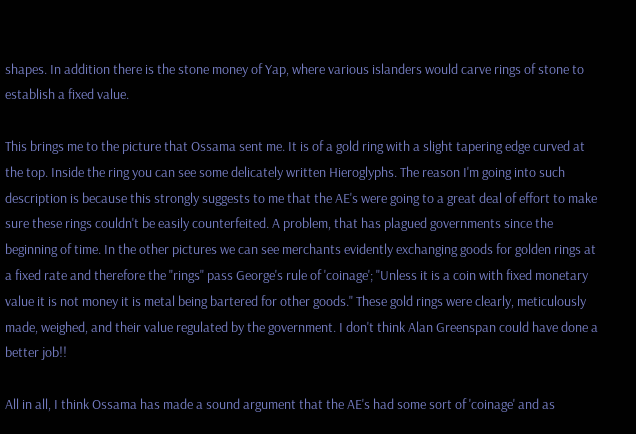shapes. In addition there is the stone money of Yap, where various islanders would carve rings of stone to establish a fixed value.

This brings me to the picture that Ossama sent me. It is of a gold ring with a slight tapering edge curved at the top. Inside the ring you can see some delicately written Hieroglyphs. The reason I'm going into such description is because this strongly suggests to me that the AE's were going to a great deal of effort to make sure these rings couldn't be easily counterfeited. A problem, that has plagued governments since the beginning of time. In the other pictures we can see merchants evidently exchanging goods for golden rings at a fixed rate and therefore the "rings" pass George's rule of 'coinage'; "Unless it is a coin with fixed monetary value it is not money it is metal being bartered for other goods." These gold rings were clearly, meticulously made, weighed, and their value regulated by the government. I don't think Alan Greenspan could have done a better job!!

All in all, I think Ossama has made a sound argument that the AE's had some sort of 'coinage' and as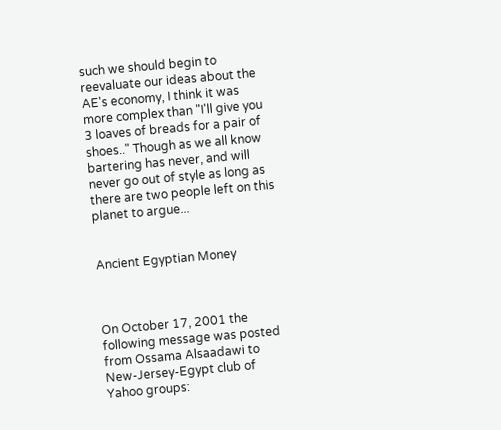such we should begin to reevaluate our ideas about the AE's economy, I think it was more complex than "I'll give you 3 loaves of breads for a pair of shoes.." Though as we all know bartering has never, and will never go out of style as long as there are two people left on this planet to argue...


Ancient Egyptian Money



On October 17, 2001 the following message was posted from Ossama Alsaadawi to New-Jersey-Egypt club of Yahoo groups: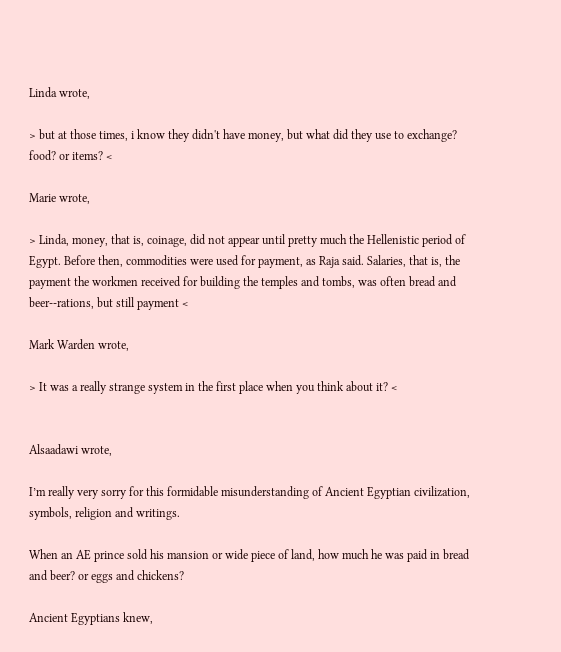Linda wrote,

> but at those times, i know they didn't have money, but what did they use to exchange? food? or items? <

Marie wrote,

> Linda, money, that is, coinage, did not appear until pretty much the Hellenistic period of Egypt. Before then, commodities were used for payment, as Raja said. Salaries, that is, the payment the workmen received for building the temples and tombs, was often bread and beer--rations, but still payment <

Mark Warden wrote,

> It was a really strange system in the first place when you think about it? <


Alsaadawi wrote,

I’m really very sorry for this formidable misunderstanding of Ancient Egyptian civilization, symbols, religion and writings.

When an AE prince sold his mansion or wide piece of land, how much he was paid in bread and beer? or eggs and chickens?

Ancient Egyptians knew,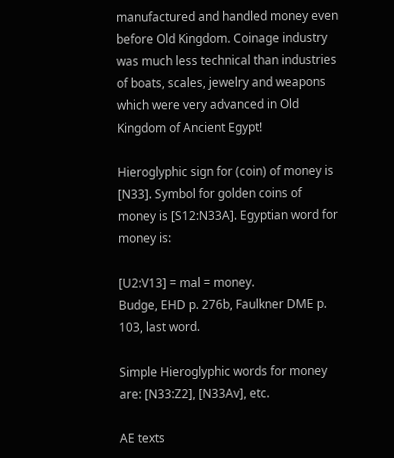manufactured and handled money even before Old Kingdom. Coinage industry was much less technical than industries of boats, scales, jewelry and weapons which were very advanced in Old Kingdom of Ancient Egypt!

Hieroglyphic sign for (coin) of money is [N33]. Symbol for golden coins of money is [S12:N33A]. Egyptian word for money is:

[U2:V13] = mal = money.
Budge, EHD p. 276b, Faulkner DME p. 103, last word.

Simple Hieroglyphic words for money are: [N33:Z2], [N33Av], etc.

AE texts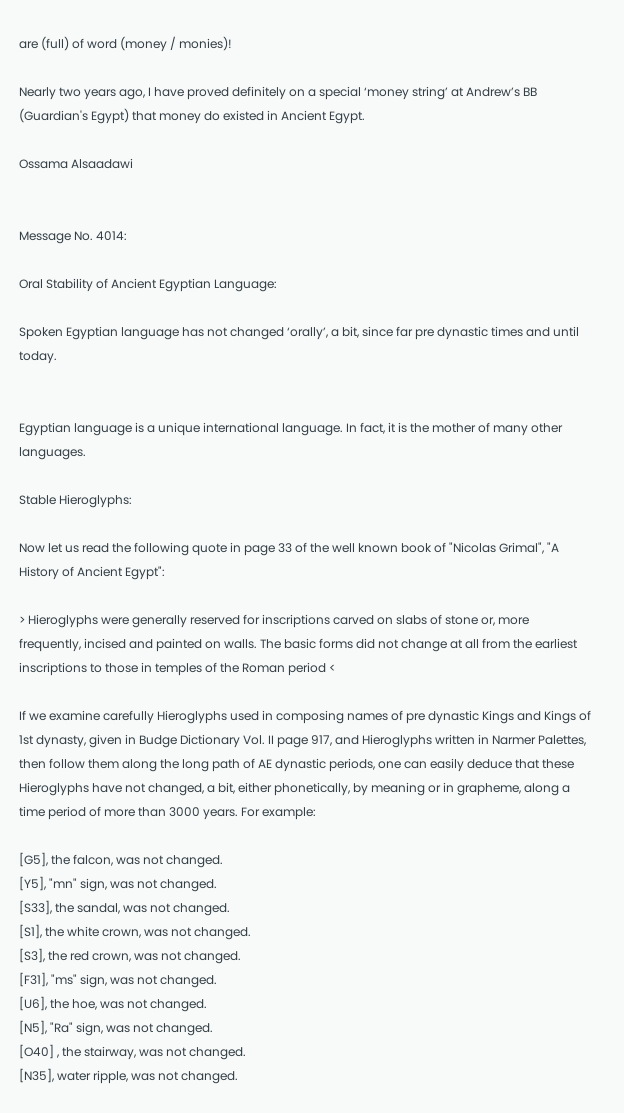are (full) of word (money / monies)!

Nearly two years ago, I have proved definitely on a special ‘money string’ at Andrew’s BB (Guardian's Egypt) that money do existed in Ancient Egypt.

Ossama Alsaadawi


Message No. 4014:

Oral Stability of Ancient Egyptian Language:

Spoken Egyptian language has not changed ‘orally’, a bit, since far pre dynastic times and until today.


Egyptian language is a unique international language. In fact, it is the mother of many other languages.

Stable Hieroglyphs:

Now let us read the following quote in page 33 of the well known book of "Nicolas Grimal", "A History of Ancient Egypt":

> Hieroglyphs were generally reserved for inscriptions carved on slabs of stone or, more frequently, incised and painted on walls. The basic forms did not change at all from the earliest inscriptions to those in temples of the Roman period <

If we examine carefully Hieroglyphs used in composing names of pre dynastic Kings and Kings of 1st dynasty, given in Budge Dictionary Vol. II page 917, and Hieroglyphs written in Narmer Palettes, then follow them along the long path of AE dynastic periods, one can easily deduce that these Hieroglyphs have not changed, a bit, either phonetically, by meaning or in grapheme, along a time period of more than 3000 years. For example:

[G5], the falcon, was not changed.
[Y5], "mn" sign, was not changed.
[S33], the sandal, was not changed.
[S1], the white crown, was not changed.
[S3], the red crown, was not changed.
[F31], "ms" sign, was not changed.
[U6], the hoe, was not changed.
[N5], "Ra" sign, was not changed.
[O40] , the stairway, was not changed.
[N35], water ripple, was not changed.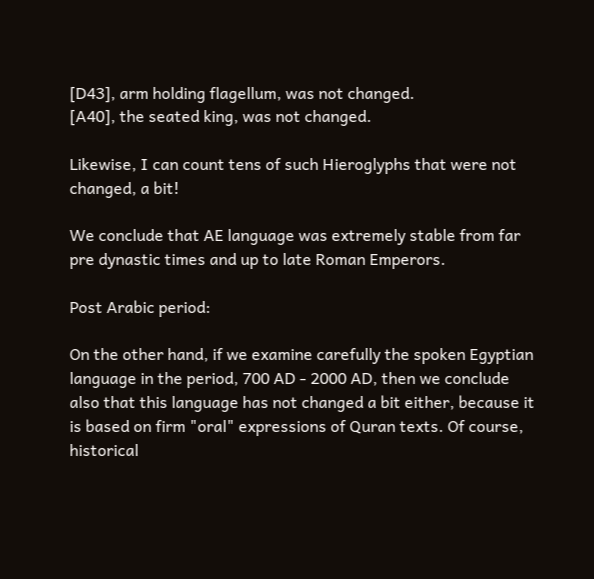[D43], arm holding flagellum, was not changed.
[A40], the seated king, was not changed.

Likewise, I can count tens of such Hieroglyphs that were not changed, a bit!

We conclude that AE language was extremely stable from far pre dynastic times and up to late Roman Emperors.

Post Arabic period:

On the other hand, if we examine carefully the spoken Egyptian language in the period, 700 AD - 2000 AD, then we conclude also that this language has not changed a bit either, because it is based on firm "oral" expressions of Quran texts. Of course, historical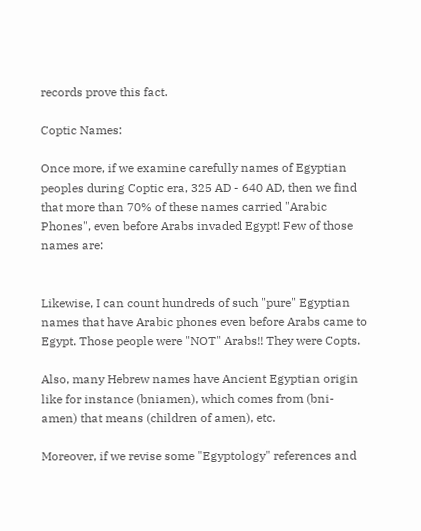records prove this fact.

Coptic Names:

Once more, if we examine carefully names of Egyptian peoples during Coptic era, 325 AD - 640 AD, then we find that more than 70% of these names carried "Arabic Phones", even before Arabs invaded Egypt! Few of those names are:


Likewise, I can count hundreds of such "pure" Egyptian names that have Arabic phones even before Arabs came to Egypt. Those people were "NOT" Arabs!! They were Copts.

Also, many Hebrew names have Ancient Egyptian origin like for instance (bniamen), which comes from (bni-amen) that means (children of amen), etc.

Moreover, if we revise some "Egyptology" references and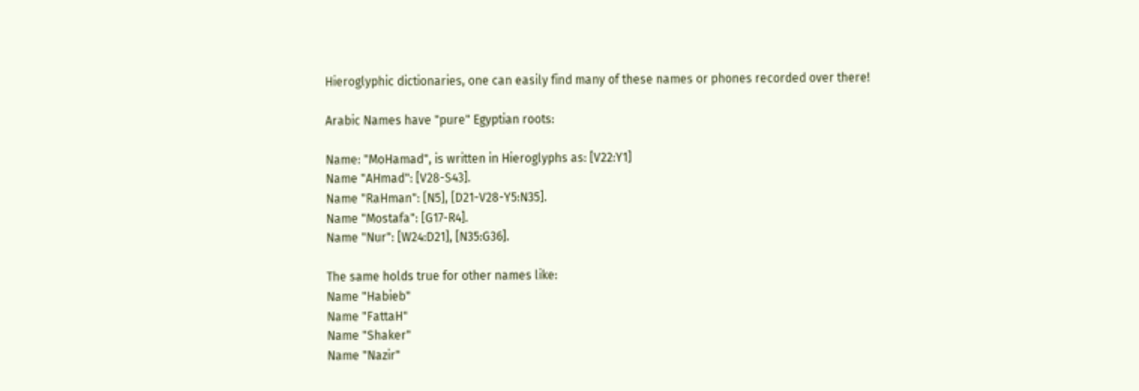Hieroglyphic dictionaries, one can easily find many of these names or phones recorded over there!

Arabic Names have "pure" Egyptian roots:

Name: "MoHamad", is written in Hieroglyphs as: [V22:Y1]
Name "AHmad": [V28-S43].
Name "RaHman": [N5], [D21-V28-Y5:N35].
Name "Mostafa": [G17-R4].
Name "Nur": [W24:D21], [N35:G36].

The same holds true for other names like:
Name "Habieb"
Name "FattaH"
Name "Shaker"
Name "Nazir"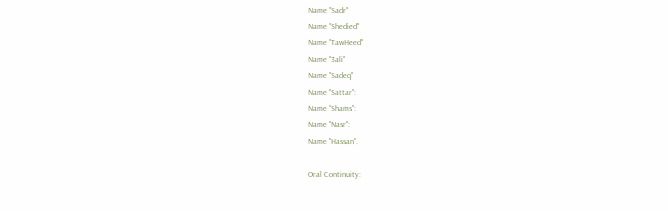Name "Sadr"
Name "Shedied"
Name "TawHeed"
Name "3ali"
Name "Sadeq"
Name "Sattar":
Name "Shams":
Name "Nasr":
Name "Hassan".

Oral Continuity: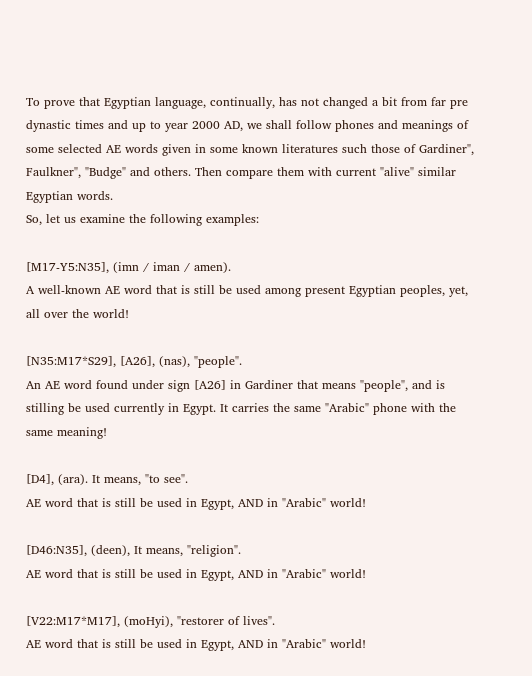To prove that Egyptian language, continually, has not changed a bit from far pre dynastic times and up to year 2000 AD, we shall follow phones and meanings of some selected AE words given in some known literatures such those of Gardiner", Faulkner", "Budge" and others. Then compare them with current "alive" similar Egyptian words.
So, let us examine the following examples:

[M17-Y5:N35], (imn / iman / amen).
A well-known AE word that is still be used among present Egyptian peoples, yet, all over the world!

[N35:M17*S29], [A26], (nas), "people".
An AE word found under sign [A26] in Gardiner that means "people", and is stilling be used currently in Egypt. It carries the same "Arabic" phone with the same meaning!

[D4], (ara). It means, "to see".
AE word that is still be used in Egypt, AND in "Arabic" world!

[D46:N35], (deen), It means, "religion".
AE word that is still be used in Egypt, AND in "Arabic" world!

[V22:M17*M17], (moHyi), "restorer of lives".
AE word that is still be used in Egypt, AND in "Arabic" world!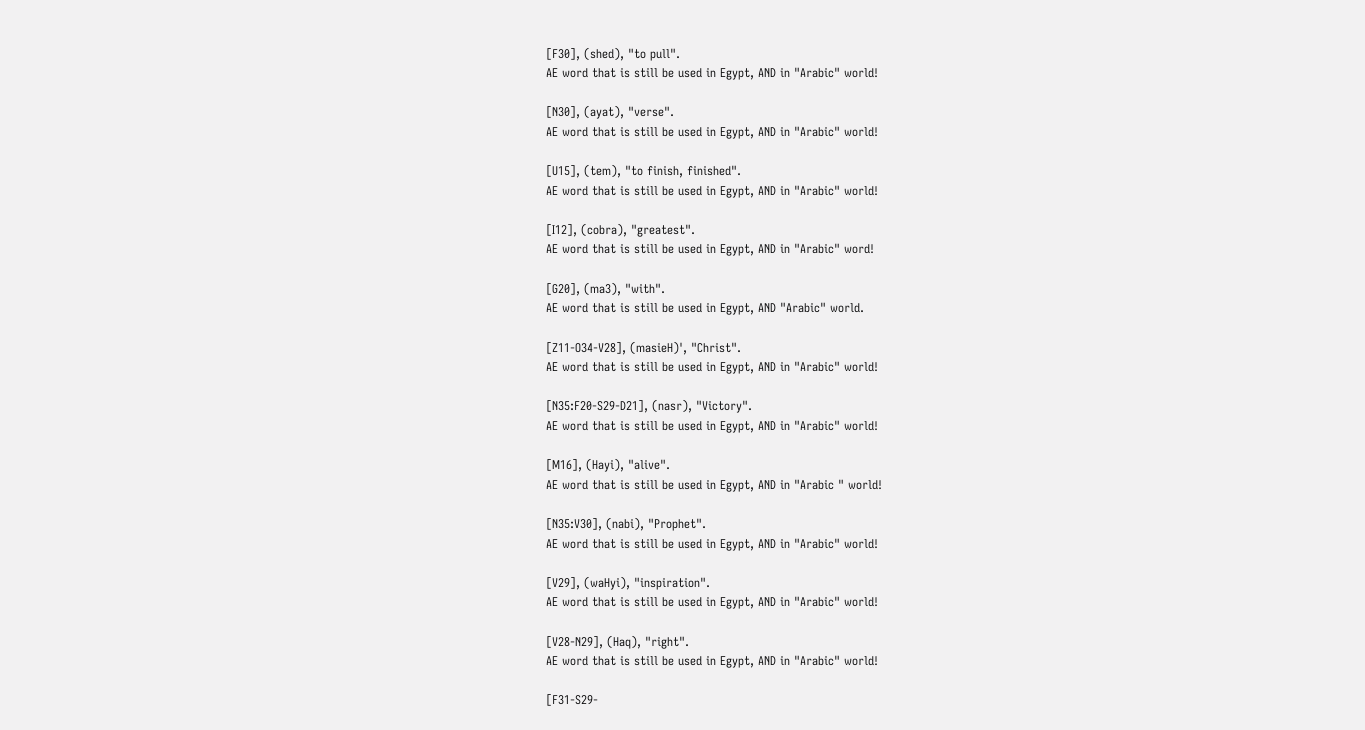[F30], (shed), "to pull".
AE word that is still be used in Egypt, AND in "Arabic" world!

[N30], (ayat), "verse".
AE word that is still be used in Egypt, AND in "Arabic" world!

[U15], (tem), "to finish, finished".
AE word that is still be used in Egypt, AND in "Arabic" world!

[I12], (cobra), "greatest".
AE word that is still be used in Egypt, AND in "Arabic" word!

[G20], (ma3), "with".
AE word that is still be used in Egypt, AND "Arabic" world.

[Z11-O34-V28], (masieH)', "Christ".
AE word that is still be used in Egypt, AND in "Arabic" world!

[N35:F20-S29-D21], (nasr), "Victory".
AE word that is still be used in Egypt, AND in "Arabic" world!

[M16], (Hayi), "alive".
AE word that is still be used in Egypt, AND in "Arabic " world!

[N35:V30], (nabi), "Prophet".
AE word that is still be used in Egypt, AND in "Arabic" world!

[V29], (waHyi), "inspiration".
AE word that is still be used in Egypt, AND in "Arabic" world!

[V28-N29], (Haq), "right".
AE word that is still be used in Egypt, AND in "Arabic" world!

[F31-S29-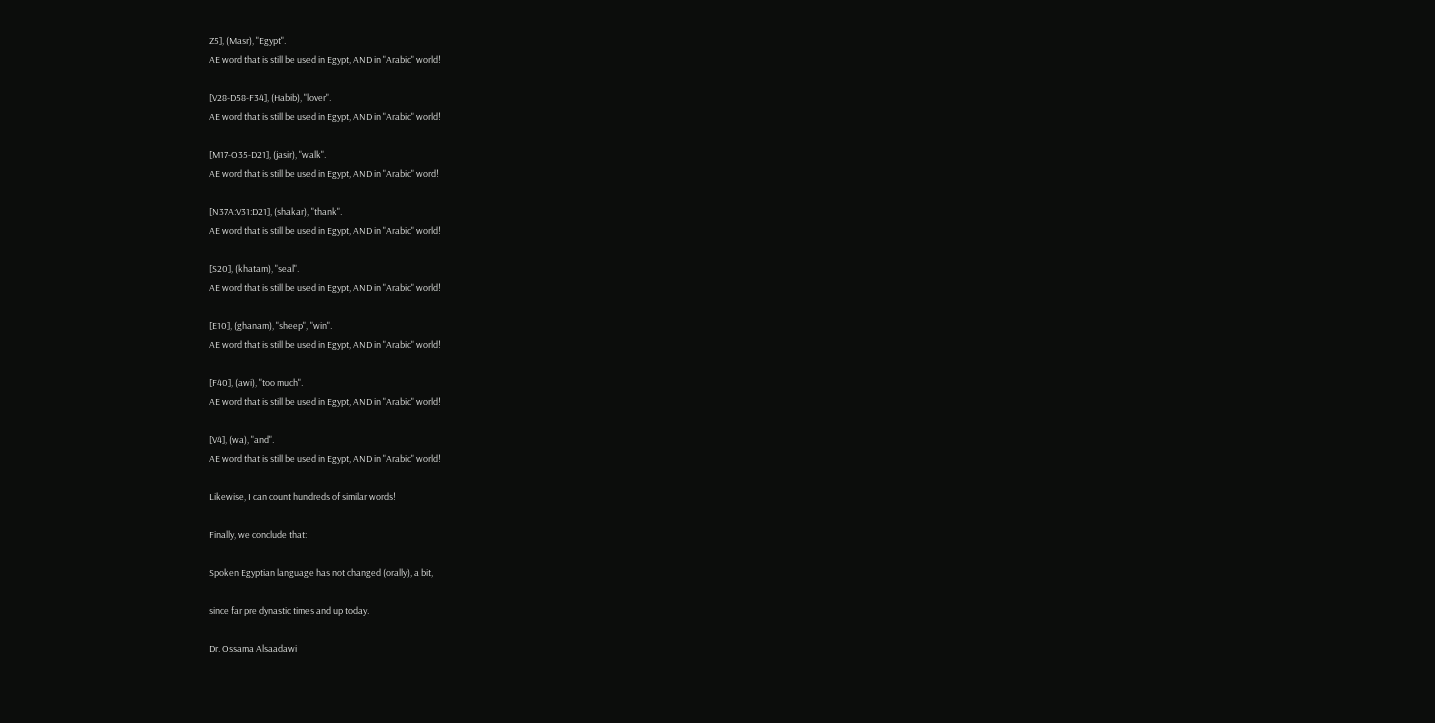Z5], (Masr), "Egypt".
AE word that is still be used in Egypt, AND in "Arabic" world!

[V28-D58-F34], (Habib), "lover".
AE word that is still be used in Egypt, AND in "Arabic" world!

[M17-O35-D21], (jasir), "walk".
AE word that is still be used in Egypt, AND in "Arabic" word!

[N37A:V31:D21], (shakar), "thank".
AE word that is still be used in Egypt, AND in "Arabic" world!

[S20], (khatam), "seal".
AE word that is still be used in Egypt, AND in "Arabic" world!

[E10], (ghanam), "sheep", "win".
AE word that is still be used in Egypt, AND in "Arabic" world!

[F40], (awi), "too much".
AE word that is still be used in Egypt, AND in "Arabic" world!

[V4], (wa), "and".
AE word that is still be used in Egypt, AND in "Arabic" world!

Likewise, I can count hundreds of similar words!

Finally, we conclude that:

Spoken Egyptian language has not changed (orally), a bit,

since far pre dynastic times and up today.

Dr. Ossama Alsaadawi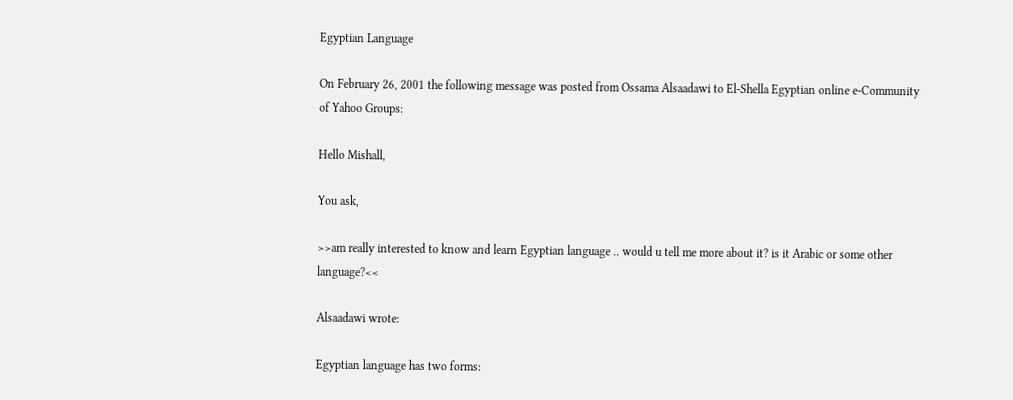Egyptian Language

On February 26, 2001 the following message was posted from Ossama Alsaadawi to El-Shella Egyptian online e-Community of Yahoo Groups:

Hello Mishall,

You ask,

>>am really interested to know and learn Egyptian language .. would u tell me more about it? is it Arabic or some other language?<<

Alsaadawi wrote:

Egyptian language has two forms: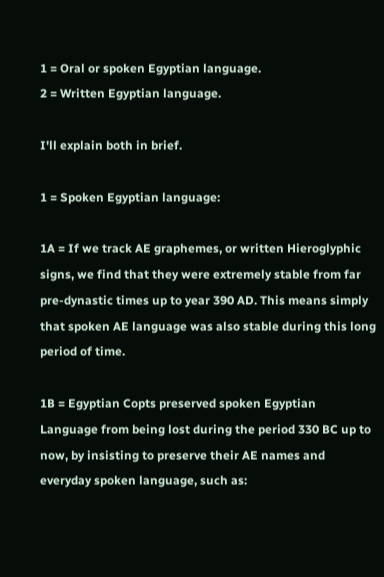1 = Oral or spoken Egyptian language.
2 = Written Egyptian language.

I'll explain both in brief.

1 = Spoken Egyptian language:

1A = If we track AE graphemes, or written Hieroglyphic signs, we find that they were extremely stable from far pre-dynastic times up to year 390 AD. This means simply that spoken AE language was also stable during this long period of time.

1B = Egyptian Copts preserved spoken Egyptian Language from being lost during the period 330 BC up to now, by insisting to preserve their AE names and everyday spoken language, such as: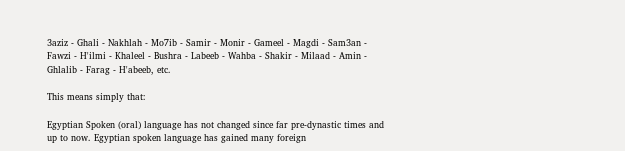3aziz - Ghali - Nakhlah - Mo7ib - Samir - Monir - Gameel - Magdi - Sam3an - Fawzi - H'ilmi - Khaleel - Bushra - Labeeb - Wahba - Shakir - Milaad - Amin - Ghlalib - Farag - H'abeeb, etc.

This means simply that:

Egyptian Spoken (oral) language has not changed since far pre-dynastic times and up to now. Egyptian spoken language has gained many foreign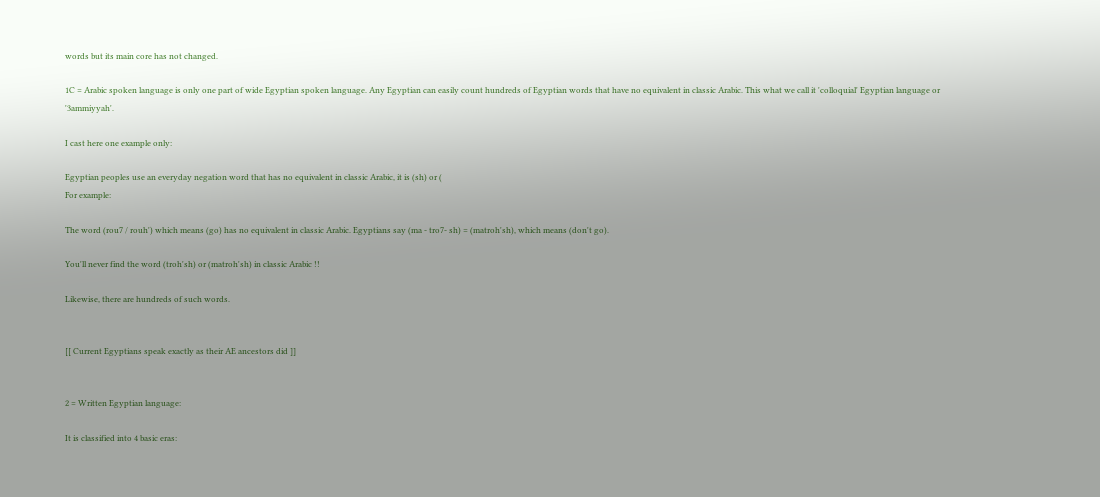words but its main core has not changed.

1C = Arabic spoken language is only one part of wide Egyptian spoken language. Any Egyptian can easily count hundreds of Egyptian words that have no equivalent in classic Arabic. This what we call it 'colloquial' Egyptian language or '3ammiyyah'.

I cast here one example only:

Egyptian peoples use an everyday negation word that has no equivalent in classic Arabic, it is (sh) or (
For example:

The word (rou7 / rouh') which means (go) has no equivalent in classic Arabic. Egyptians say (ma - tro7- sh) = (matroh'sh), which means (don't go).

You'll never find the word (troh'sh) or (matroh'sh) in classic Arabic !!

Likewise, there are hundreds of such words.


[[ Current Egyptians speak exactly as their AE ancestors did ]]


2 = Written Egyptian language:

It is classified into 4 basic eras: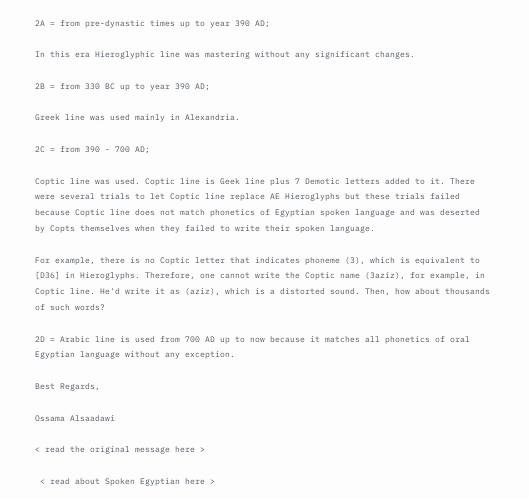2A = from pre-dynastic times up to year 390 AD;

In this era Hieroglyphic line was mastering without any significant changes.

2B = from 330 BC up to year 390 AD;

Greek line was used mainly in Alexandria.

2C = from 390 - 700 AD;

Coptic line was used. Coptic line is Geek line plus 7 Demotic letters added to it. There were several trials to let Coptic line replace AE Hieroglyphs but these trials failed because Coptic line does not match phonetics of Egyptian spoken language and was deserted by Copts themselves when they failed to write their spoken language.

For example, there is no Coptic letter that indicates phoneme (3), which is equivalent to [D36] in Hieroglyphs. Therefore, one cannot write the Coptic name (3aziz), for example, in Coptic line. He'd write it as (aziz), which is a distorted sound. Then, how about thousands of such words?

2D = Arabic line is used from 700 AD up to now because it matches all phonetics of oral Egyptian language without any exception.

Best Regards,

Ossama Alsaadawi

< read the original message here >

 < read about Spoken Egyptian here >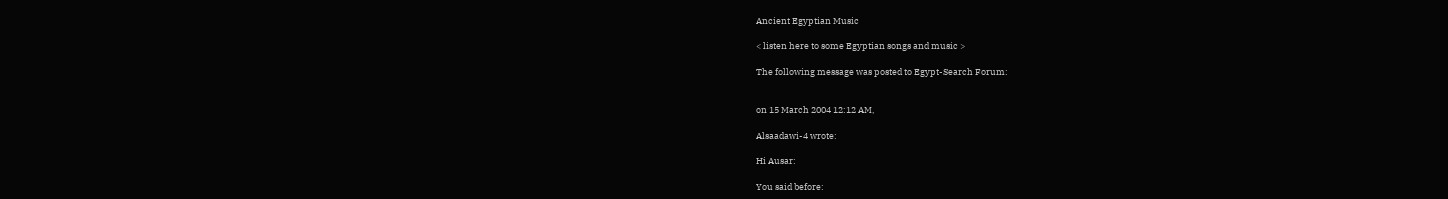Ancient Egyptian Music

< listen here to some Egyptian songs and music >

The following message was posted to Egypt-Search Forum:


on 15 March 2004 12:12 AM,

Alsaadawi-4 wrote:

Hi Ausar:

You said before: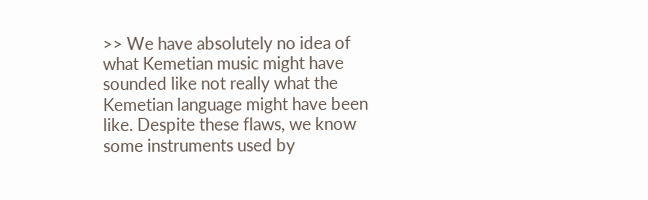>> We have absolutely no idea of what Kemetian music might have sounded like not really what the Kemetian language might have been like. Despite these flaws, we know some instruments used by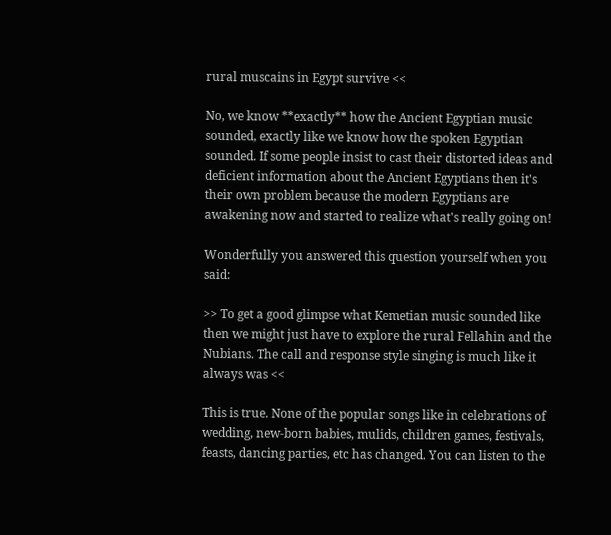rural muscains in Egypt survive <<

No, we know **exactly** how the Ancient Egyptian music sounded, exactly like we know how the spoken Egyptian sounded. If some people insist to cast their distorted ideas and deficient information about the Ancient Egyptians then it's their own problem because the modern Egyptians are awakening now and started to realize what's really going on!

Wonderfully you answered this question yourself when you said:

>> To get a good glimpse what Kemetian music sounded like then we might just have to explore the rural Fellahin and the Nubians. The call and response style singing is much like it always was <<

This is true. None of the popular songs like in celebrations of wedding, new-born babies, mulids, children games, festivals, feasts, dancing parties, etc has changed. You can listen to the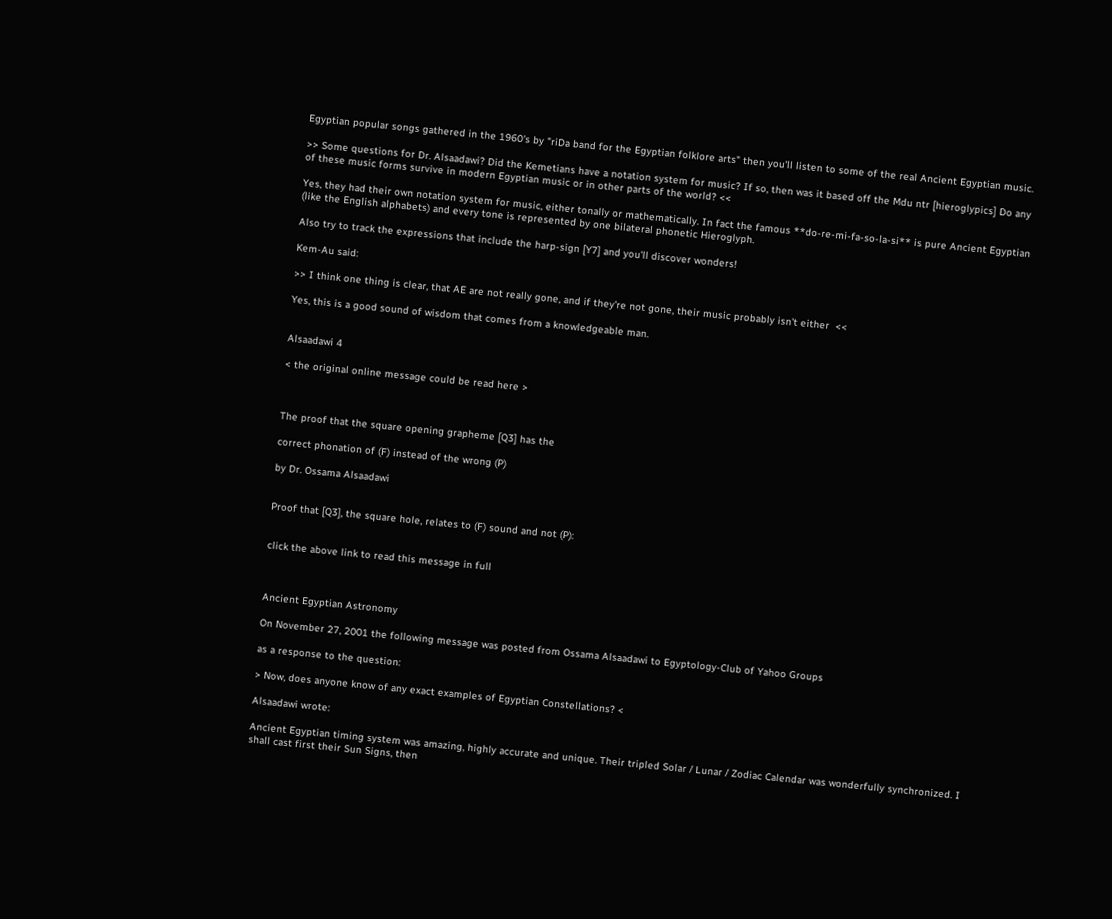Egyptian popular songs gathered in the 1960's by "riDa band for the Egyptian folklore arts" then you'll listen to some of the real Ancient Egyptian music.

>> Some questions for Dr. Alsaadawi? Did the Kemetians have a notation system for music? If so, then was it based off the Mdu ntr [hieroglypics] Do any of these music forms survive in modern Egyptian music or in other parts of the world? <<

Yes, they had their own notation system for music, either tonally or mathematically. In fact the famous **do-re-mi-fa-so-la-si** is pure Ancient Egyptian (like the English alphabets) and every tone is represented by one bilateral phonetic Hieroglyph.

Also try to track the expressions that include the harp-sign [Y7] and you'll discover wonders!

Kem-Au said:

>> I think one thing is clear, that AE are not really gone, and if they're not gone, their music probably isn't either  <<

Yes, this is a good sound of wisdom that comes from a knowledgeable man.


Alsaadawi 4

< the original online message could be read here >



The proof that the square opening grapheme [Q3] has the

correct phonation of (F) instead of the wrong (P)

by Dr. Ossama Alsaadawi


Proof that [Q3], the square hole, relates to (F) sound and not (P):


click the above link to read this message in full



Ancient Egyptian Astronomy

On November 27, 2001 the following message was posted from Ossama Alsaadawi to Egyptology-Club of Yahoo Groups

as a response to the question:

> Now, does anyone know of any exact examples of Egyptian Constellations? <

Alsaadawi wrote:

Ancient Egyptian timing system was amazing, highly accurate and unique. Their tripled Solar / Lunar / Zodiac Calendar was wonderfully synchronized. I shall cast first their Sun Signs, then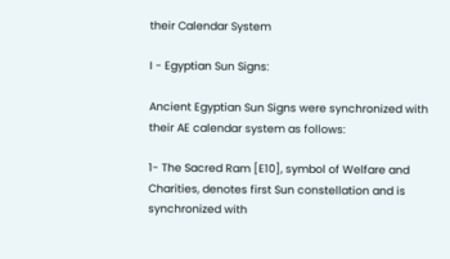their Calendar System

I - Egyptian Sun Signs:

Ancient Egyptian Sun Signs were synchronized with their AE calendar system as follows:

1- The Sacred Ram [E10], symbol of Welfare and Charities, denotes first Sun constellation and is synchronized with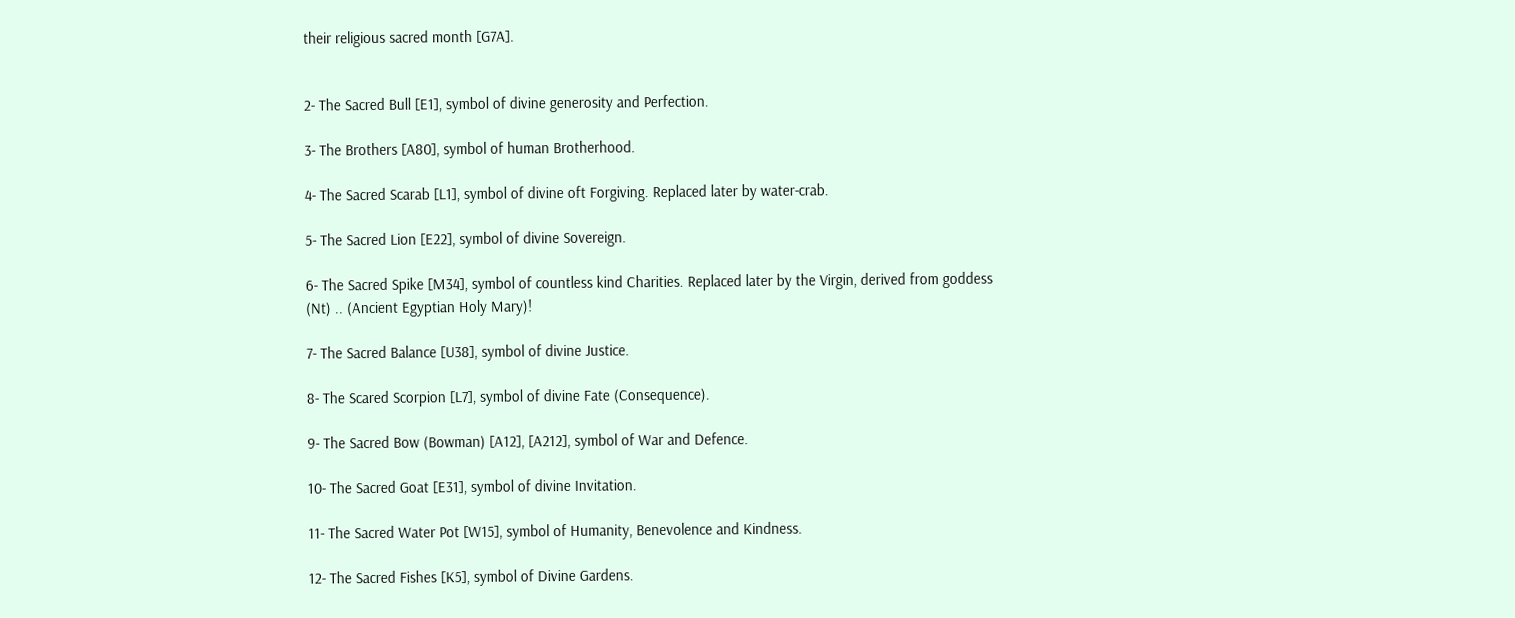their religious sacred month [G7A].


2- The Sacred Bull [E1], symbol of divine generosity and Perfection.

3- The Brothers [A80], symbol of human Brotherhood.

4- The Sacred Scarab [L1], symbol of divine oft Forgiving. Replaced later by water-crab.

5- The Sacred Lion [E22], symbol of divine Sovereign.

6- The Sacred Spike [M34], symbol of countless kind Charities. Replaced later by the Virgin, derived from goddess
(Nt) .. (Ancient Egyptian Holy Mary)!

7- The Sacred Balance [U38], symbol of divine Justice.

8- The Scared Scorpion [L7], symbol of divine Fate (Consequence).

9- The Sacred Bow (Bowman) [A12], [A212], symbol of War and Defence.

10- The Sacred Goat [E31], symbol of divine Invitation.

11- The Sacred Water Pot [W15], symbol of Humanity, Benevolence and Kindness.

12- The Sacred Fishes [K5], symbol of Divine Gardens.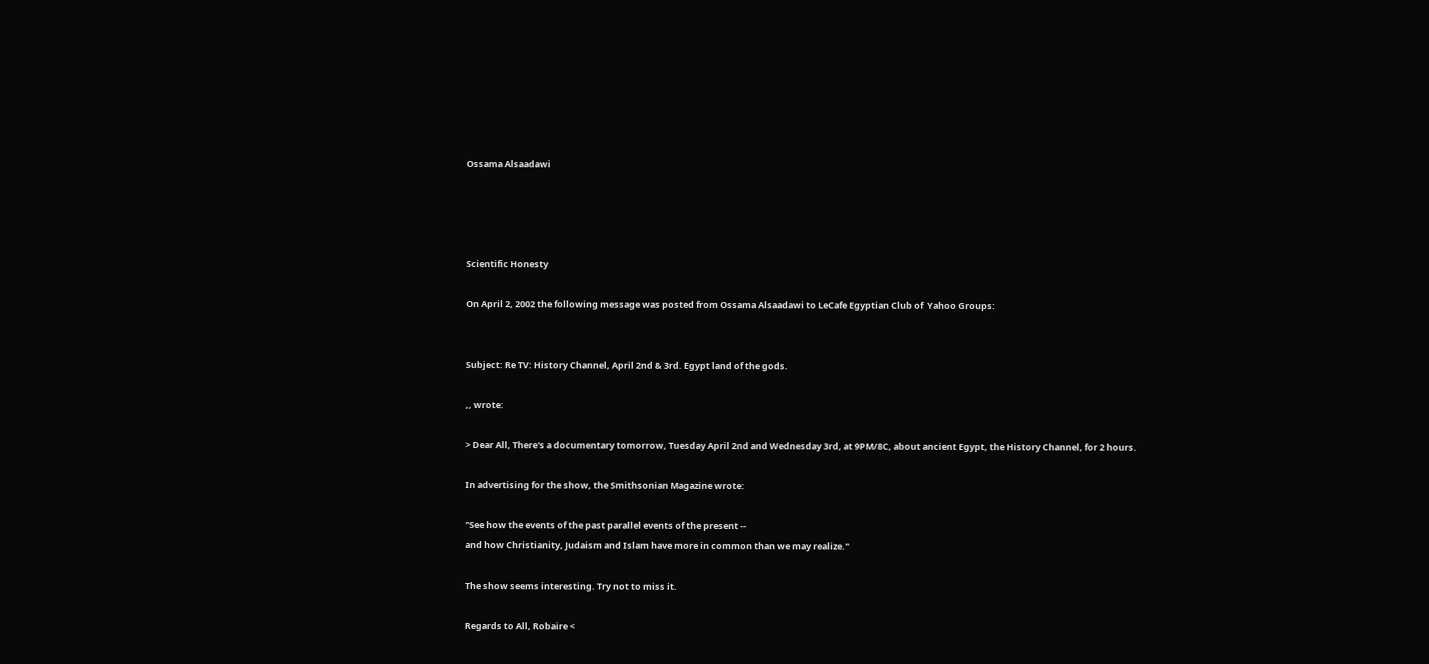Ossama Alsaadawi




Scientific Honesty

On April 2, 2002 the following message was posted from Ossama Alsaadawi to LeCafe Egyptian Club of  Yahoo Groups:


Subject: Re TV: History Channel, April 2nd & 3rd. Egypt land of the gods.

,, wrote:

> Dear All, There's a documentary tomorrow, Tuesday April 2nd and Wednesday 3rd, at 9PM/8C, about ancient Egypt, the History Channel, for 2 hours.

In advertising for the show, the Smithsonian Magazine wrote:

"See how the events of the past parallel events of the present --
and how Christianity, Judaism and Islam have more in common than we may realize."

The show seems interesting. Try not to miss it.

Regards to All, Robaire <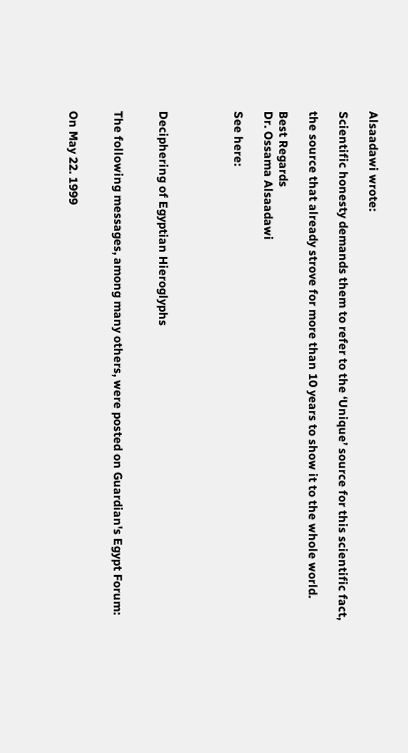Alsaadawi wrote:

Scientific honesty demands them to refer to the ‘Unique’ source for this scientific fact,

the source that already strove for more than 10 years to show it to the whole world.

Best Regards
Dr. Ossama Alsaadawi

See here:




Deciphering of Egyptian Hieroglyphs


The following messages, among many others, were posted on Guardian's Egypt Forum:


On May 22. 1999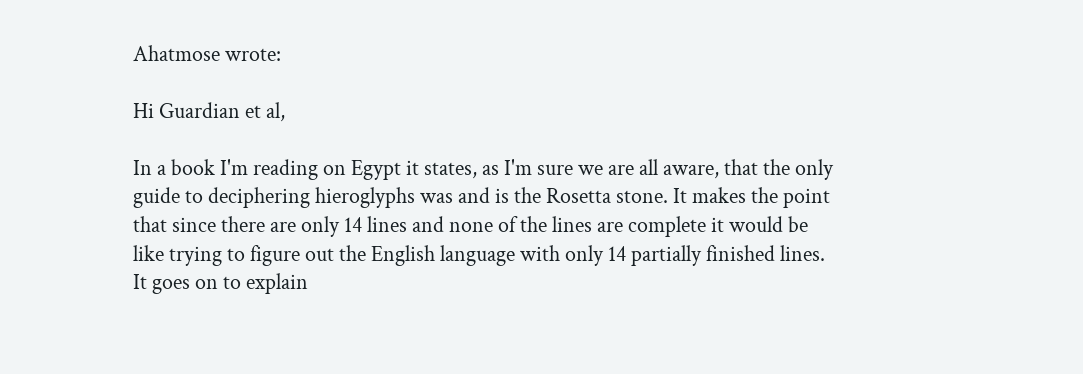Ahatmose wrote:

Hi Guardian et al,

In a book I'm reading on Egypt it states, as I'm sure we are all aware, that the only guide to deciphering hieroglyphs was and is the Rosetta stone. It makes the point that since there are only 14 lines and none of the lines are complete it would be like trying to figure out the English language with only 14 partially finished lines. It goes on to explain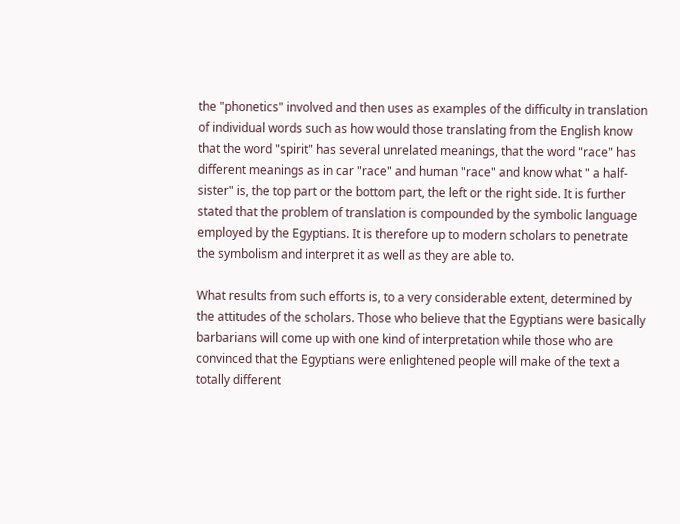the "phonetics" involved and then uses as examples of the difficulty in translation of individual words such as how would those translating from the English know that the word "spirit" has several unrelated meanings, that the word "race" has different meanings as in car "race" and human "race" and know what " a half-sister" is, the top part or the bottom part, the left or the right side. It is further stated that the problem of translation is compounded by the symbolic language employed by the Egyptians. It is therefore up to modern scholars to penetrate the symbolism and interpret it as well as they are able to.

What results from such efforts is, to a very considerable extent, determined by the attitudes of the scholars. Those who believe that the Egyptians were basically barbarians will come up with one kind of interpretation while those who are convinced that the Egyptians were enlightened people will make of the text a totally different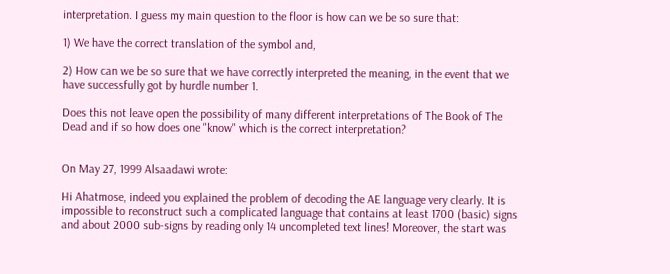interpretation. I guess my main question to the floor is how can we be so sure that:

1) We have the correct translation of the symbol and,

2) How can we be so sure that we have correctly interpreted the meaning, in the event that we have successfully got by hurdle number 1.

Does this not leave open the possibility of many different interpretations of The Book of The Dead and if so how does one "know" which is the correct interpretation?


On May 27, 1999 Alsaadawi wrote:

Hi Ahatmose, indeed you explained the problem of decoding the AE language very clearly. It is impossible to reconstruct such a complicated language that contains at least 1700 (basic) signs and about 2000 sub-signs by reading only 14 uncompleted text lines! Moreover, the start was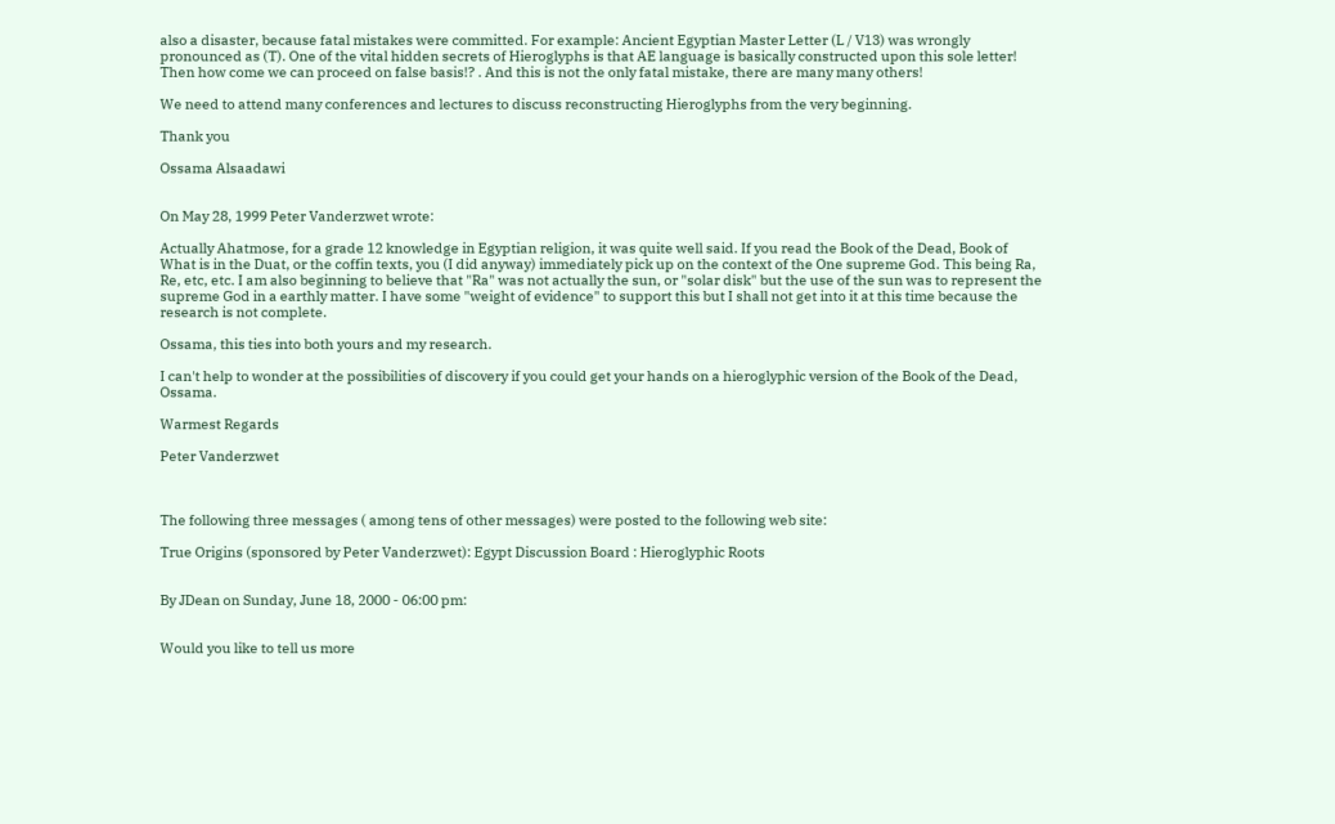also a disaster, because fatal mistakes were committed. For example: Ancient Egyptian Master Letter (L / V13) was wrongly pronounced as (T). One of the vital hidden secrets of Hieroglyphs is that AE language is basically constructed upon this sole letter! Then how come we can proceed on false basis!? . And this is not the only fatal mistake, there are many many others!

We need to attend many conferences and lectures to discuss reconstructing Hieroglyphs from the very beginning.

Thank you

Ossama Alsaadawi


On May 28, 1999 Peter Vanderzwet wrote:

Actually Ahatmose, for a grade 12 knowledge in Egyptian religion, it was quite well said. If you read the Book of the Dead, Book of What is in the Duat, or the coffin texts, you (I did anyway) immediately pick up on the context of the One supreme God. This being Ra, Re, etc, etc. I am also beginning to believe that "Ra" was not actually the sun, or "solar disk" but the use of the sun was to represent the supreme God in a earthly matter. I have some "weight of evidence" to support this but I shall not get into it at this time because the research is not complete.

Ossama, this ties into both yours and my research.

I can't help to wonder at the possibilities of discovery if you could get your hands on a hieroglyphic version of the Book of the Dead, Ossama.

Warmest Regards

Peter Vanderzwet



The following three messages ( among tens of other messages) were posted to the following web site:

True Origins (sponsored by Peter Vanderzwet): Egypt Discussion Board : Hieroglyphic Roots


By JDean on Sunday, June 18, 2000 - 06:00 pm:


Would you like to tell us more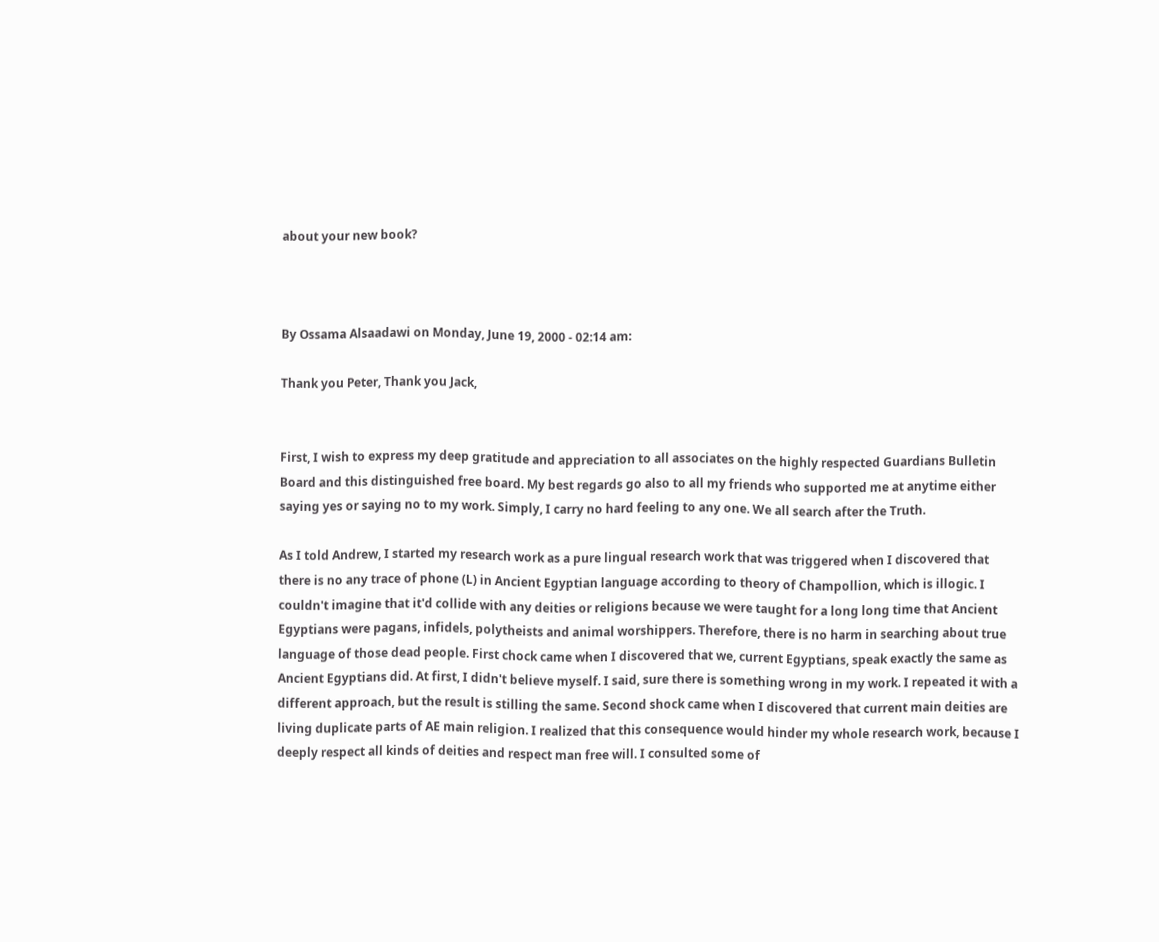about your new book?



By Ossama Alsaadawi on Monday, June 19, 2000 - 02:14 am:

Thank you Peter, Thank you Jack,


First, I wish to express my deep gratitude and appreciation to all associates on the highly respected Guardians Bulletin Board and this distinguished free board. My best regards go also to all my friends who supported me at anytime either saying yes or saying no to my work. Simply, I carry no hard feeling to any one. We all search after the Truth.

As I told Andrew, I started my research work as a pure lingual research work that was triggered when I discovered that there is no any trace of phone (L) in Ancient Egyptian language according to theory of Champollion, which is illogic. I couldn't imagine that it'd collide with any deities or religions because we were taught for a long long time that Ancient Egyptians were pagans, infidels, polytheists and animal worshippers. Therefore, there is no harm in searching about true language of those dead people. First chock came when I discovered that we, current Egyptians, speak exactly the same as Ancient Egyptians did. At first, I didn't believe myself. I said, sure there is something wrong in my work. I repeated it with a different approach, but the result is stilling the same. Second shock came when I discovered that current main deities are living duplicate parts of AE main religion. I realized that this consequence would hinder my whole research work, because I deeply respect all kinds of deities and respect man free will. I consulted some of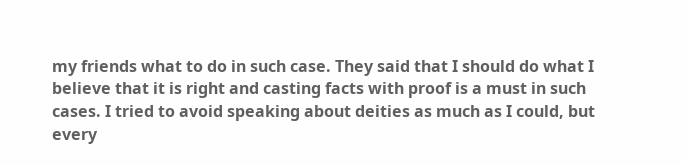my friends what to do in such case. They said that I should do what I believe that it is right and casting facts with proof is a must in such cases. I tried to avoid speaking about deities as much as I could, but every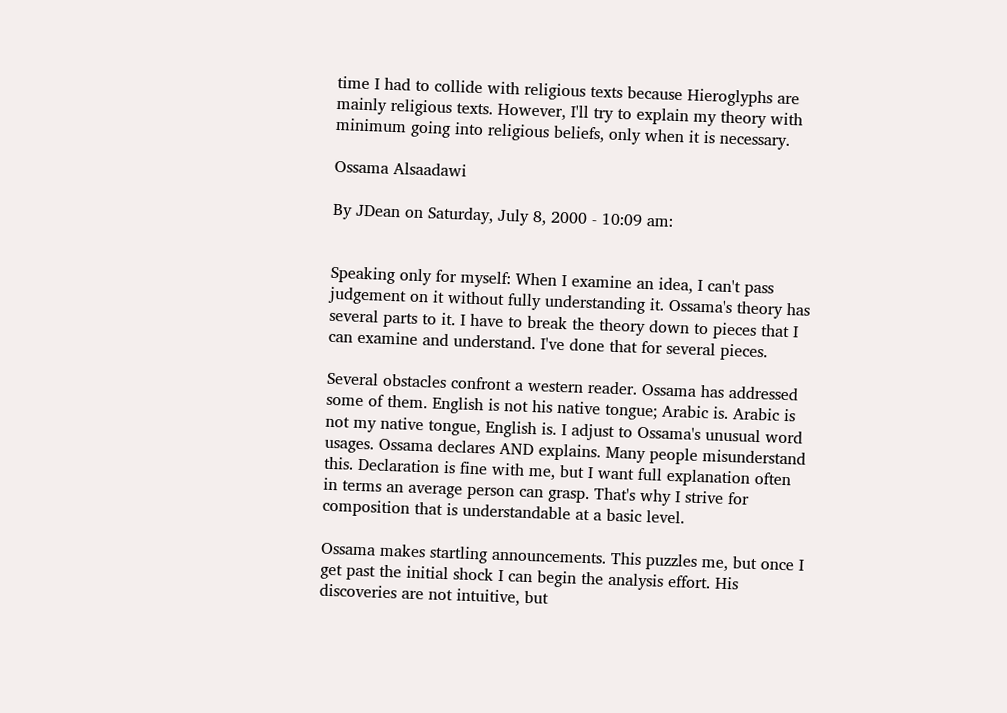time I had to collide with religious texts because Hieroglyphs are mainly religious texts. However, I'll try to explain my theory with minimum going into religious beliefs, only when it is necessary.

Ossama Alsaadawi

By JDean on Saturday, July 8, 2000 - 10:09 am:


Speaking only for myself: When I examine an idea, I can't pass judgement on it without fully understanding it. Ossama's theory has several parts to it. I have to break the theory down to pieces that I can examine and understand. I've done that for several pieces.

Several obstacles confront a western reader. Ossama has addressed some of them. English is not his native tongue; Arabic is. Arabic is not my native tongue, English is. I adjust to Ossama's unusual word usages. Ossama declares AND explains. Many people misunderstand this. Declaration is fine with me, but I want full explanation often in terms an average person can grasp. That's why I strive for composition that is understandable at a basic level.

Ossama makes startling announcements. This puzzles me, but once I get past the initial shock I can begin the analysis effort. His discoveries are not intuitive, but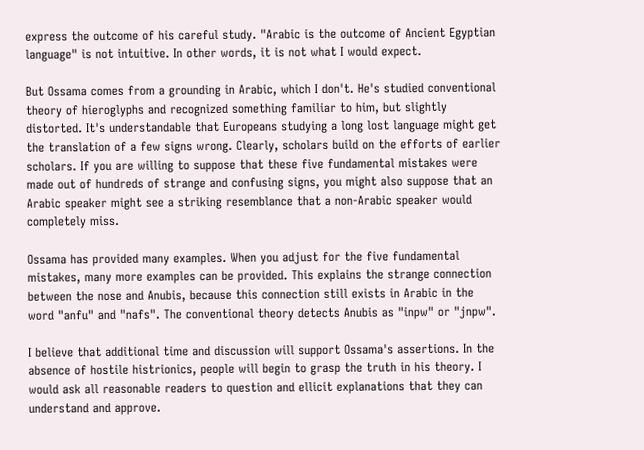express the outcome of his careful study. "Arabic is the outcome of Ancient Egyptian language" is not intuitive. In other words, it is not what I would expect.

But Ossama comes from a grounding in Arabic, which I don't. He's studied conventional theory of hieroglyphs and recognized something familiar to him, but slightly distorted. It's understandable that Europeans studying a long lost language might get the translation of a few signs wrong. Clearly, scholars build on the efforts of earlier scholars. If you are willing to suppose that these five fundamental mistakes were made out of hundreds of strange and confusing signs, you might also suppose that an Arabic speaker might see a striking resemblance that a non-Arabic speaker would completely miss.

Ossama has provided many examples. When you adjust for the five fundamental mistakes, many more examples can be provided. This explains the strange connection between the nose and Anubis, because this connection still exists in Arabic in the word "anfu" and "nafs". The conventional theory detects Anubis as "inpw" or "jnpw".

I believe that additional time and discussion will support Ossama's assertions. In the absence of hostile histrionics, people will begin to grasp the truth in his theory. I would ask all reasonable readers to question and ellicit explanations that they can understand and approve.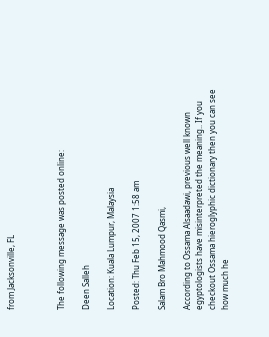from Jacksonville, FL



The following message was posted online:

Deen Salleh

Location: Kuala Lumpur, Malaysia

Posted: Thu Feb 15, 2007 1:58 am

Salam Bro Mahmood Qasmi,

According to Ossama Alsaadawi, previous well known egyptologists have misinterpreted the meaning.. If you checkout Ossama hieroglyphic dictionary then you can see how much he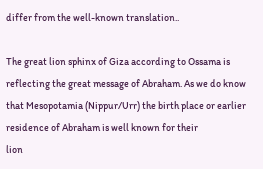differ from the well-known translation..

The great lion sphinx of Giza according to Ossama is reflecting the great message of Abraham. As we do know that Mesopotamia (Nippur/Urr) the birth place or earlier residence of Abraham is well known for their
lion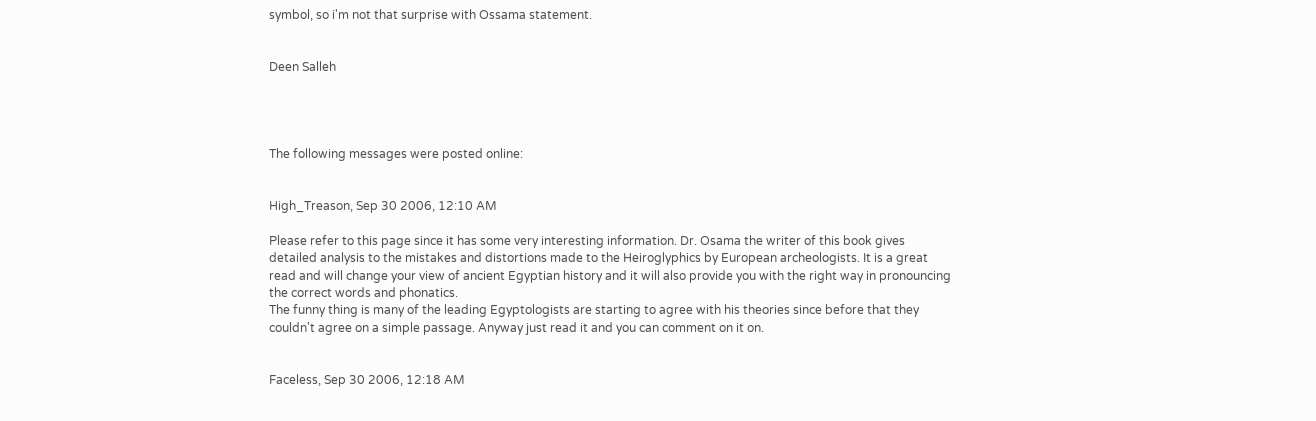symbol, so i'm not that surprise with Ossama statement.


Deen Salleh




The following messages were posted online:


High_Treason, Sep 30 2006, 12:10 AM

Please refer to this page since it has some very interesting information. Dr. Osama the writer of this book gives detailed analysis to the mistakes and distortions made to the Heiroglyphics by European archeologists. It is a great read and will change your view of ancient Egyptian history and it will also provide you with the right way in pronouncing the correct words and phonatics.
The funny thing is many of the leading Egyptologists are starting to agree with his theories since before that they couldn't agree on a simple passage. Anyway just read it and you can comment on it on.


Faceless, Sep 30 2006, 12:18 AM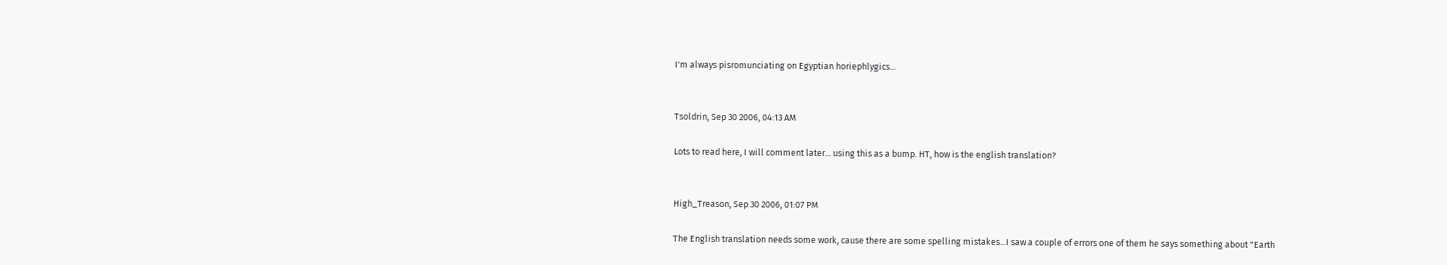I'm always pisromunciating on Egyptian horiephlygics...


Tsoldrin, Sep 30 2006, 04:13 AM

Lots to read here, I will comment later... using this as a bump. HT, how is the english translation?


High_Treason, Sep 30 2006, 01:07 PM

The English translation needs some work, cause there are some spelling mistakes...I saw a couple of errors one of them he says something about "Earth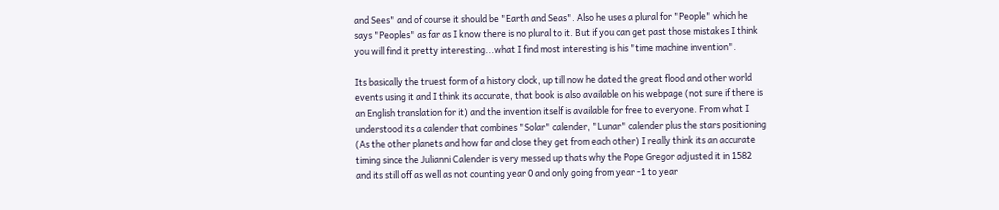and Sees" and of course it should be "Earth and Seas". Also he uses a plural for "People" which he says "Peoples" as far as I know there is no plural to it. But if you can get past those mistakes I think you will find it pretty interesting...what I find most interesting is his "time machine invention".

Its basically the truest form of a history clock, up till now he dated the great flood and other world events using it and I think its accurate, that book is also available on his webpage (not sure if there is an English translation for it) and the invention itself is available for free to everyone. From what I understood its a calender that combines "Solar" calender, "Lunar" calender plus the stars positioning (As the other planets and how far and close they get from each other) I really think its an accurate timing since the Julianni Calender is very messed up thats why the Pope Gregor adjusted it in 1582 and its still off as well as not counting year 0 and only going from year -1 to year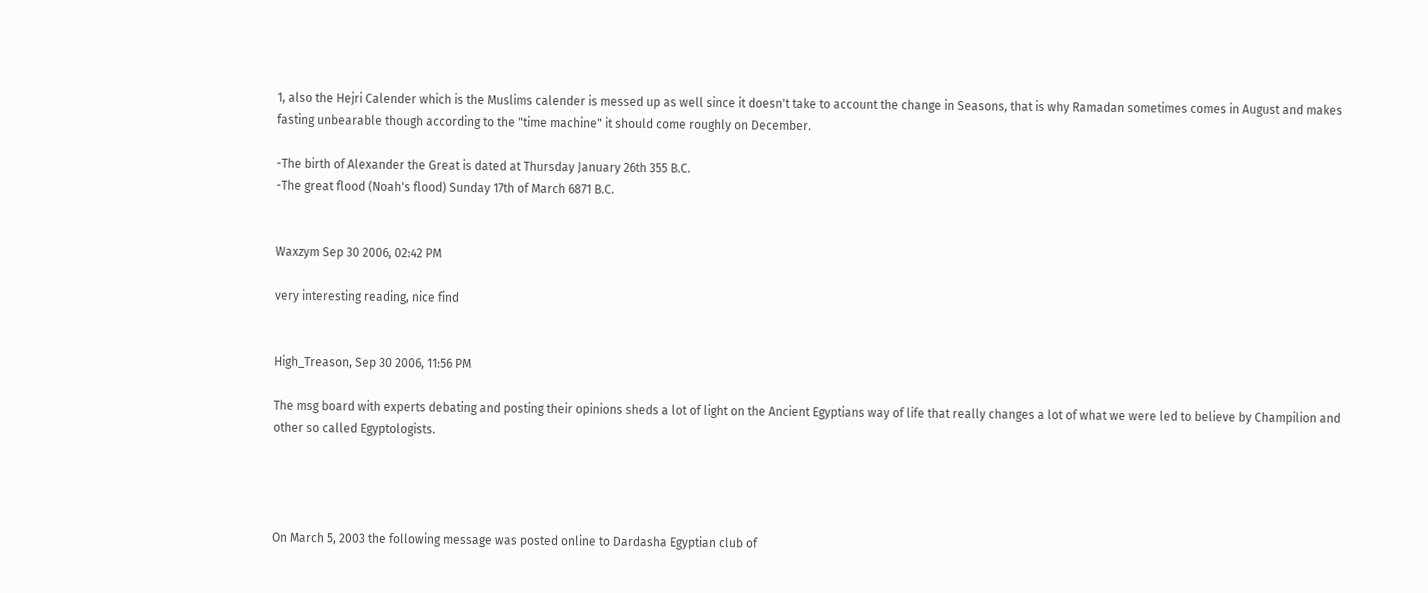1, also the Hejri Calender which is the Muslims calender is messed up as well since it doesn't take to account the change in Seasons, that is why Ramadan sometimes comes in August and makes fasting unbearable though according to the "time machine" it should come roughly on December.

-The birth of Alexander the Great is dated at Thursday January 26th 355 B.C.
-The great flood (Noah's flood) Sunday 17th of March 6871 B.C.


Waxzym Sep 30 2006, 02:42 PM

very interesting reading, nice find


High_Treason, Sep 30 2006, 11:56 PM

The msg board with experts debating and posting their opinions sheds a lot of light on the Ancient Egyptians way of life that really changes a lot of what we were led to believe by Champilion and other so called Egyptologists.




On March 5, 2003 the following message was posted online to Dardasha Egyptian club of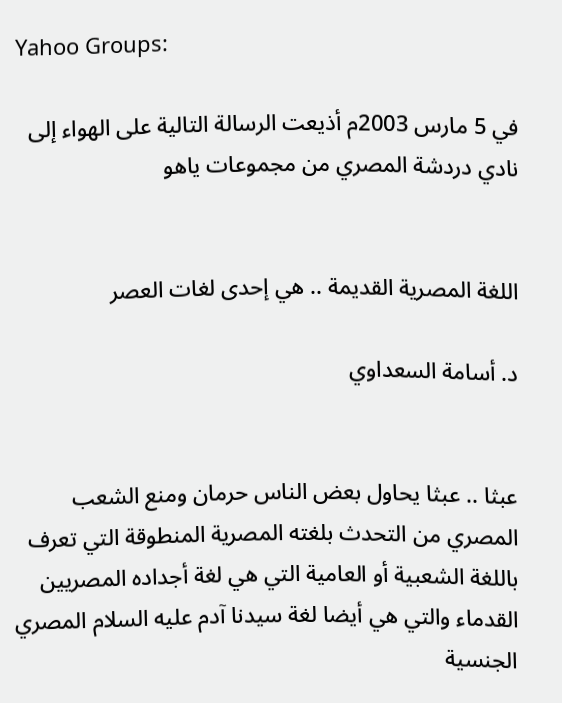Yahoo Groups:

في 5 مارس 2003م أذيعت الرسالة التالية على الهواء إلى نادي دردشة المصري من مجموعات ياهو


اللغة المصرية القديمة .. هي إحدى لغات العصر

د. أسامة السعداوي


عبثا .. عبثا يحاول بعض الناس حرمان ومنع الشعب المصري من التحدث بلغته المصرية المنطوقة التي تعرف باللغة الشعبية أو العامية التي هي لغة أجداده المصريين القدماء والتي هي أيضا لغة سيدنا آدم عليه السلام المصري الجنسية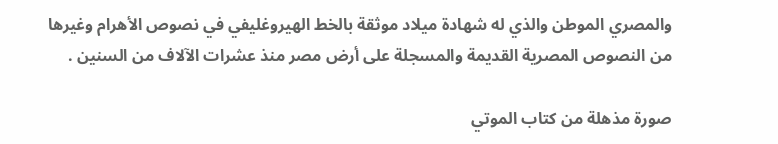والمصري الموطن والذي له شهادة ميلاد موثقة بالخط الهيروغليفي في نصوص الأهرام وغيرها من النصوص المصرية القديمة والمسجلة على أرض مصر منذ عشرات الآلاف من السنين .

صورة مذهلة من كتاب الموتي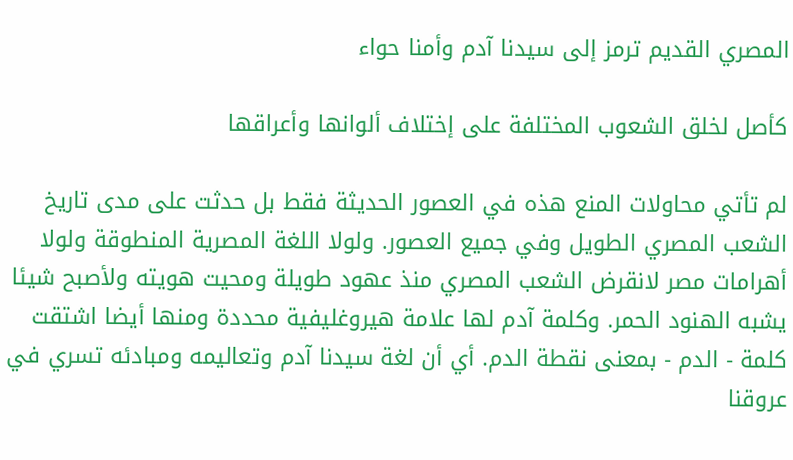المصري القديم ترمز إلى سيدنا آدم وأمنا حواء

كأصل لخلق الشعوب المختلفة على إختلاف ألوانها وأعراقها

لم تأتي محاولات المنع هذه في العصور الحديثة فقط بل حدثت على مدى تاريخ الشعب المصري الطويل وفي جميع العصور. ولولا اللغة المصرية المنطوقة ولولا أهرامات مصر لانقرض الشعب المصري منذ عهود طويلة ومحيت هويته ولأصبح شيئا يشبه الهنود الحمر. وكلمة آدم لها علامة هيروغليفية محددة ومنها أيضا اشتقت كلمة - الدم - بمعنى نقطة الدم. أي أن لغة سيدنا آدم وتعاليمه ومبادئه تسري في عروقنا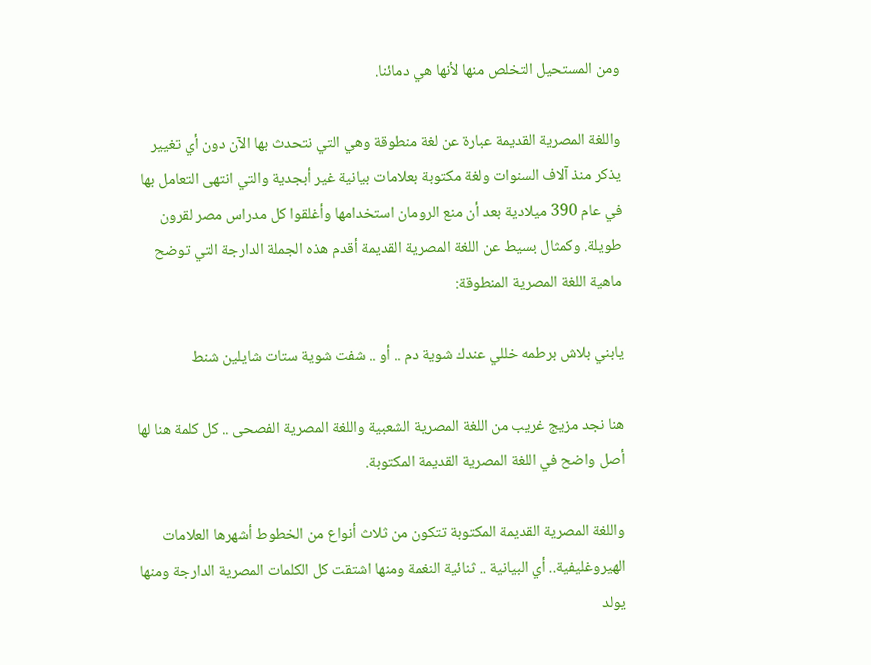ومن المستحيل التخلص منها لأنها هي دمائنا.

واللغة المصرية القديمة عبارة عن لغة منطوقة وهي التي نتحدث بها الآن دون أي تغيير يذكر منذ آلاف السنوات ولغة مكتوبة بعلامات بيانية غير أبجدية والتي انتهى التعامل بها في عام 390 ميلادية بعد أن منع الرومان استخدامها وأغلقوا كل مدراس مصر لقرون طويلة. وكمثال بسيط عن اللغة المصرية القديمة أقدم هذه الجملة الدارجة التي توضح ماهية اللغة المصرية المنطوقة:

يابني بلاش برطمه خللي عندك شوية دم .. أو .. شفت شوية ستات شايلين شنط

هنا نجد مزيج غريب من اللغة المصرية الشعبية واللغة المصرية الفصحى .. كل كلمة هنا لها أصل واضح في اللغة المصرية القديمة المكتوبة.

واللغة المصرية القديمة المكتوبة تتكون من ثلاث أنواع من الخطوط أشهرها العلامات الهيروغليفية.. أي البيانية .. ثنائية النغمة ومنها اشتقت كل الكلمات المصرية الدارجة ومنها يولد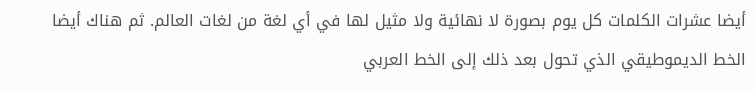أيضا عشرات الكلمات كل يوم بصورة لا نهائية ولا مثيل لها في أي لغة من لغات العالم. ثم هناك أيضا الخط الديموطيقي الذي تحول بعد ذلك إلى الخط العربي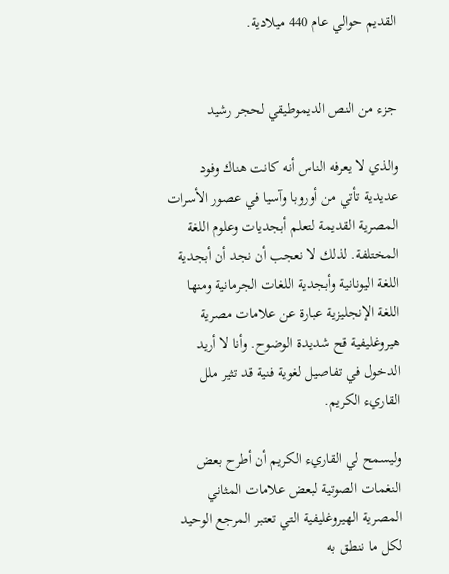القديم حوالي عام 440 ميلادية.


جزء من النص الديموطيقي لحجر رشيد

والذي لا يعرفه الناس أنه كانت هناك وفود عديدية تأتي من أوروبا وآسيا في عصور الأسرات المصرية القديمة لتعلم أبجديات وعلوم اللغة المختلفة. لذلك لا نعجب أن نجد أن أبجدية اللغة اليونانية وأبجدية اللغات الجرمانية ومنها اللغة الإنجليزية عبارة عن علامات مصرية هيروغليفية قح شديدة الوضوح. وأنا لا أريد الدخول في تفاصيل لغوية فنية قد تثير ملل القاريء الكريم.

وليسمح لي القاريء الكريم أن أطرح بعض النغمات الصوتية لبعض علامات المثاني المصرية الهيروغليفية التي تعتبر المرجع الوحيد لكل ما ننطق به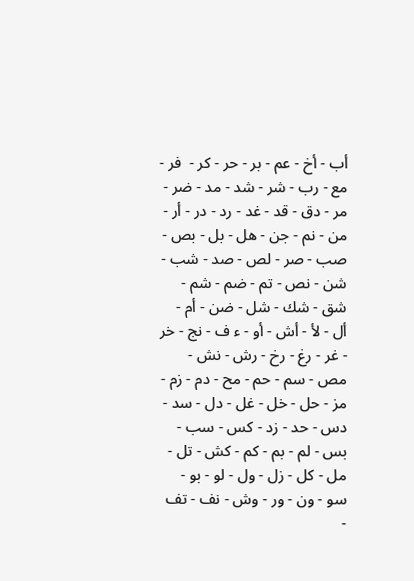أب - أخ - عم - بر - حر - كر -  فر - مع - رب - شر - شد - مد - ضر - مر - دق - قد - غد - رد - در - أر - من - نم - جن - هل - بل - بص - صب - صر - لص - صد - شب - شن - نص - تم - ضم - شم - شق - شك - شل - ضن - أم - أل - لأ - أش - أو - ء ف - نج - خر - غر - رغ - رخ - رش - نش - مص - سم - حم - مح - دم - زم - مز - حل - خل - غل - دل - سد - دس - حد - زد - كس - سب - بس - لم - بم - كم - كش - تل - مل - كل - زل - ول - لو - بو - سو - ون - ور - وش - نف - تف -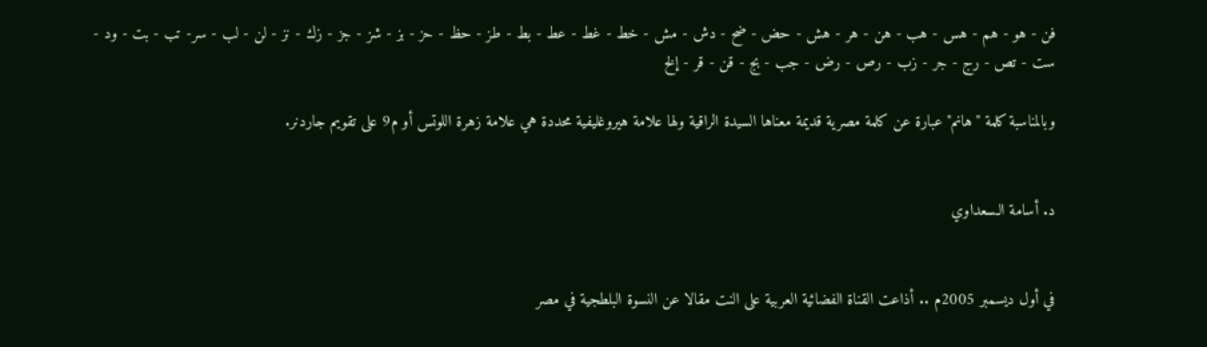فن - هو - هم - هس - هب - هن - هر - هش - حض - ضح - دش - مش - خط - غط - عط - بط - طز - حظ - حز - بز - شز - جز - زك - نز - لن - لب - سر- تب - بت - ود - ست - تص - رج - جر - زب - رص - رض - جب - بج - قن - قر - إلخ

وبالمناسبة كلمة "هانم" عبارة عن كلمة مصرية قديمة معناها السيدة الراقية ولها علامة هيروغليفية محددة هي علامة زهرة اللوتس أو م9 على تقويم جاردنر.


د. أسامة الـسعداوي


في أول ديسمبر 2005م .. أذاعت القناة الفضائية العربية على النت مقالا عن النسوة البلطجية في مصر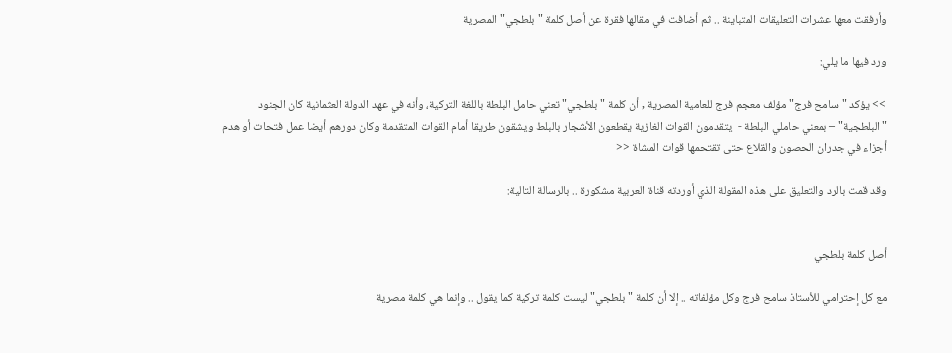وأرفقت معها عشرات التعليقات المتباينة .. ثم أضافت في مقالها فقرة عن أصل كلمة "بلطجي" المصرية

ورد فيها ما يلي:

>> يؤكد "سامح فرج" مؤلف معجم فرج للعامية المصرية , أن كلمة "بلطجي" تعني حامل البلطة باللغة التركية، وأنه في عهد الدولة العثمانية كان الجنود "البلطجية" – بمعني حاملي البلطة -  يتقدمون القوات الغازية يقطعون الأشجار بالبلط ويشقون طريقا أمام القوات المتقدمة وكان دورهم أيضا عمل فتحات أو هدم أجزاء في جدران الحصون والقلاع حتى تقتحمها قوات المشاة <<

وقد قمت بالرد والتعليق على هذه المقولة الذي أوردته قناة العربية مشكورة .. بالرسالة التالية:


أصل كلمة بلطجي

مع كل إحترامي للأستاذ سامح فرج وكل مؤلفاته .. إلا أن كلمة "بلطجي" ليست كلمة تركية كما يقول .. وإنما هي كلمة مصرية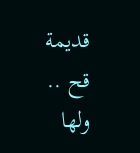قديمة قح .. ولها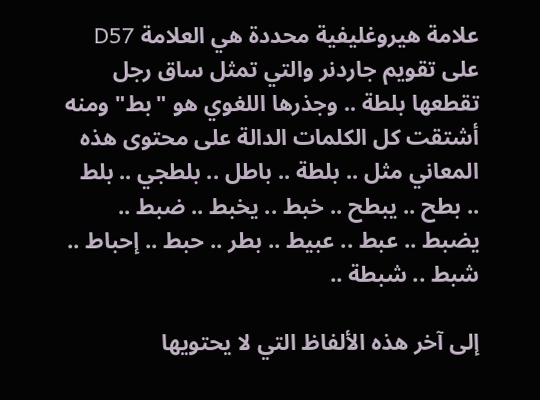علامة هيروغليفية محددة هي العلامة D57 على تقويم جاردنر والتي تمثل ساق رجل تقطعها بلطة .. وجذرها اللغوي هو "بط" ومنه أشتقت كل الكلمات الدالة على محتوى هذه المعاني مثل .. بلطة .. باطل .. بلطجي .. بلط .. بطح .. يبطح .. خبط .. يخبط .. ضبط .. يضبط .. عبط .. عبيط .. بطر .. حبط .. إحباط .. شبط .. شبطة ..

إلى آخر هذه الألفاظ التي لا يحتويها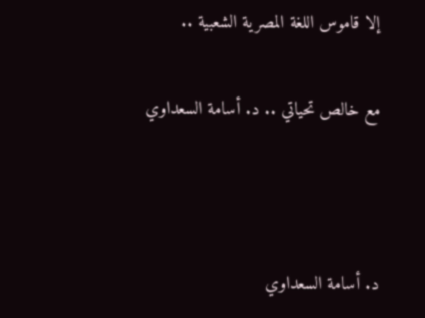إلا قاموس اللغة المصرية الشعبية ..

مع خالص تحياتي .. د. أسامة السعداوي



د. أسامة السعداوي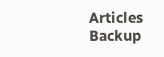Articles            Backup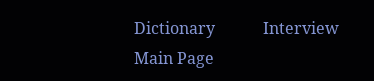Dictionary            Interview              Main Page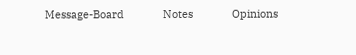Message-Board             Notes             Opinions